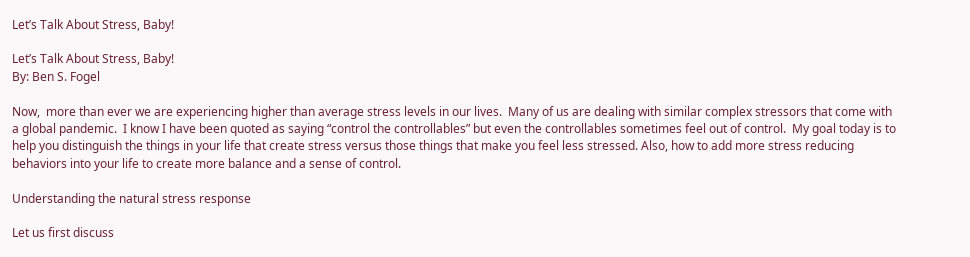Let’s Talk About Stress, Baby!

Let’s Talk About Stress, Baby!
By: Ben S. Fogel

Now,  more than ever we are experiencing higher than average stress levels in our lives.  Many of us are dealing with similar complex stressors that come with a global pandemic.  I know I have been quoted as saying “control the controllables” but even the controllables sometimes feel out of control.  My goal today is to help you distinguish the things in your life that create stress versus those things that make you feel less stressed. Also, how to add more stress reducing behaviors into your life to create more balance and a sense of control.

Understanding the natural stress response

Let us first discuss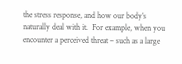the stress response, and how our body’s naturally deal with it.  For example, when you encounter a perceived threat – such as a large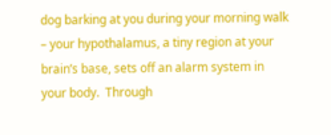dog barking at you during your morning walk – your hypothalamus, a tiny region at your brain’s base, sets off an alarm system in your body.  Through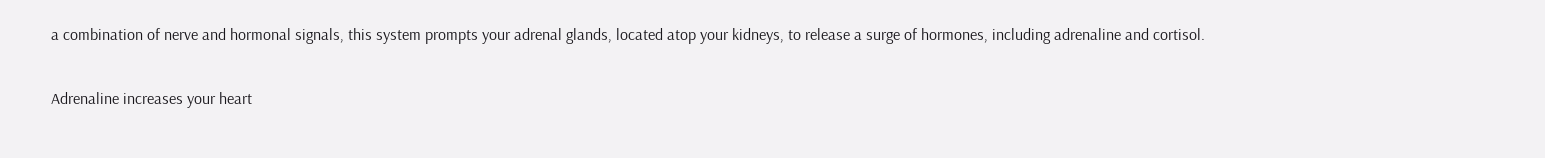a combination of nerve and hormonal signals, this system prompts your adrenal glands, located atop your kidneys, to release a surge of hormones, including adrenaline and cortisol.

Adrenaline increases your heart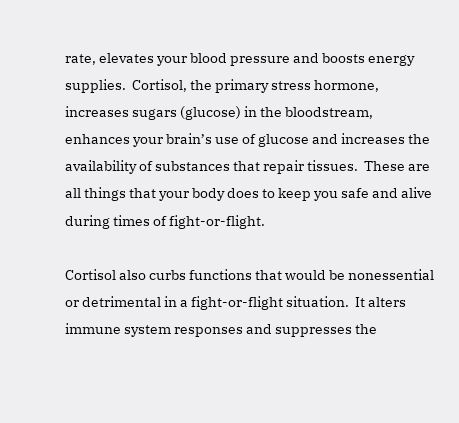rate, elevates your blood pressure and boosts energy supplies.  Cortisol, the primary stress hormone, increases sugars (glucose) in the bloodstream, enhances your brain’s use of glucose and increases the availability of substances that repair tissues.  These are all things that your body does to keep you safe and alive during times of fight-or-flight.

Cortisol also curbs functions that would be nonessential or detrimental in a fight-or-flight situation.  It alters immune system responses and suppresses the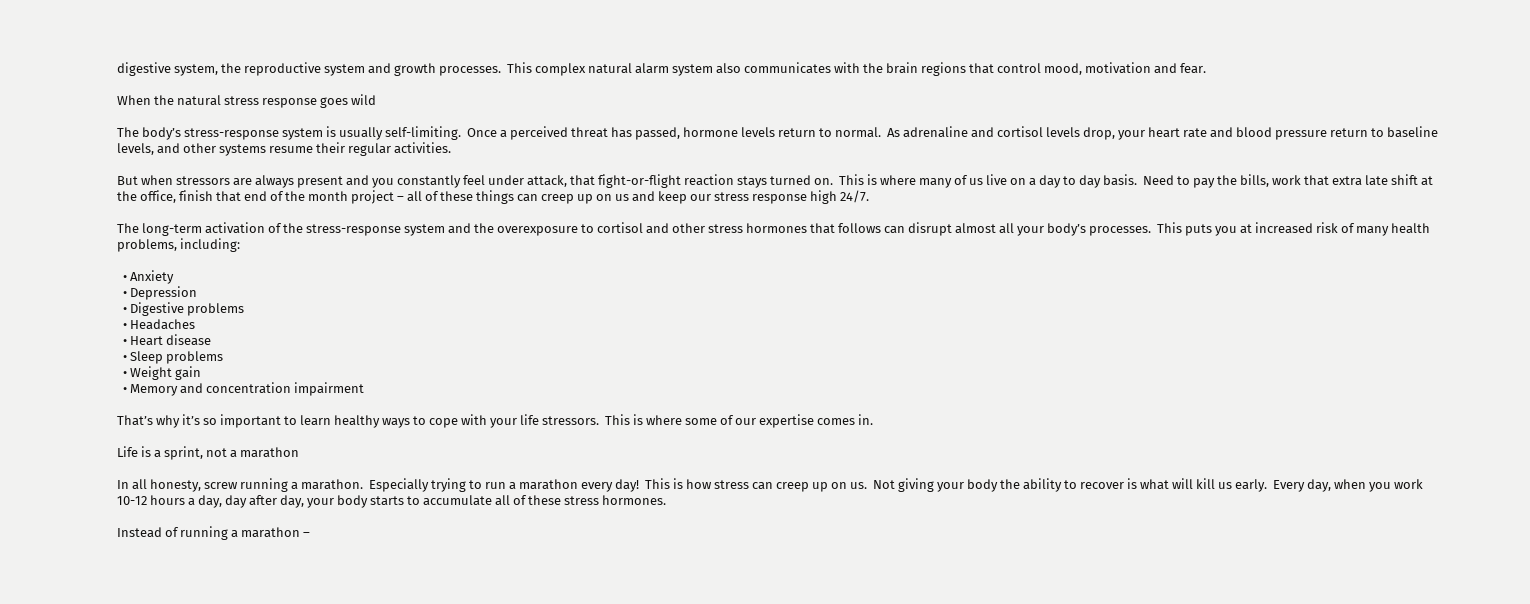digestive system, the reproductive system and growth processes.  This complex natural alarm system also communicates with the brain regions that control mood, motivation and fear.

When the natural stress response goes wild

The body’s stress-response system is usually self-limiting.  Once a perceived threat has passed, hormone levels return to normal.  As adrenaline and cortisol levels drop, your heart rate and blood pressure return to baseline levels, and other systems resume their regular activities.

But when stressors are always present and you constantly feel under attack, that fight-or-flight reaction stays turned on.  This is where many of us live on a day to day basis.  Need to pay the bills, work that extra late shift at the office, finish that end of the month project – all of these things can creep up on us and keep our stress response high 24/7.

The long-term activation of the stress-response system and the overexposure to cortisol and other stress hormones that follows can disrupt almost all your body’s processes.  This puts you at increased risk of many health problems, including:

  • Anxiety
  • Depression
  • Digestive problems
  • Headaches
  • Heart disease
  • Sleep problems
  • Weight gain
  • Memory and concentration impairment

That’s why it’s so important to learn healthy ways to cope with your life stressors.  This is where some of our expertise comes in.

Life is a sprint, not a marathon

In all honesty, screw running a marathon.  Especially trying to run a marathon every day!  This is how stress can creep up on us.  Not giving your body the ability to recover is what will kill us early.  Every day, when you work 10-12 hours a day, day after day, your body starts to accumulate all of these stress hormones.

Instead of running a marathon –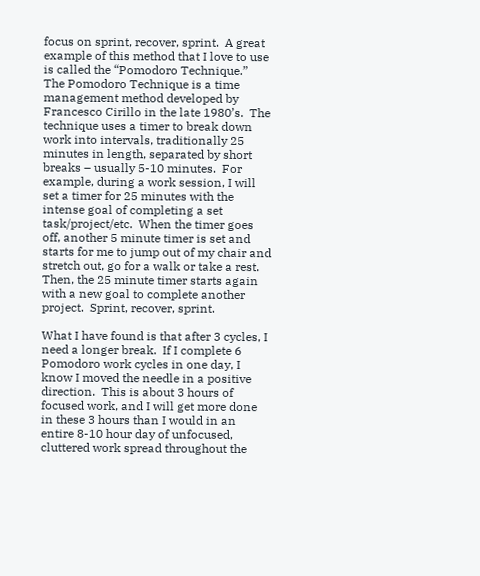focus on sprint, recover, sprint.  A great example of this method that I love to use is called the “Pomodoro Technique.”  The Pomodoro Technique is a time management method developed by Francesco Cirillo in the late 1980’s.  The technique uses a timer to break down work into intervals, traditionally 25 minutes in length, separated by short breaks – usually 5-10 minutes.  For example, during a work session, I will set a timer for 25 minutes with the intense goal of completing a set task/project/etc.  When the timer goes off, another 5 minute timer is set and starts for me to jump out of my chair and stretch out, go for a walk or take a rest.  Then, the 25 minute timer starts again with a new goal to complete another project.  Sprint, recover, sprint.

What I have found is that after 3 cycles, I need a longer break.  If I complete 6 Pomodoro work cycles in one day, I know I moved the needle in a positive direction.  This is about 3 hours of focused work, and I will get more done in these 3 hours than I would in an entire 8-10 hour day of unfocused, cluttered work spread throughout the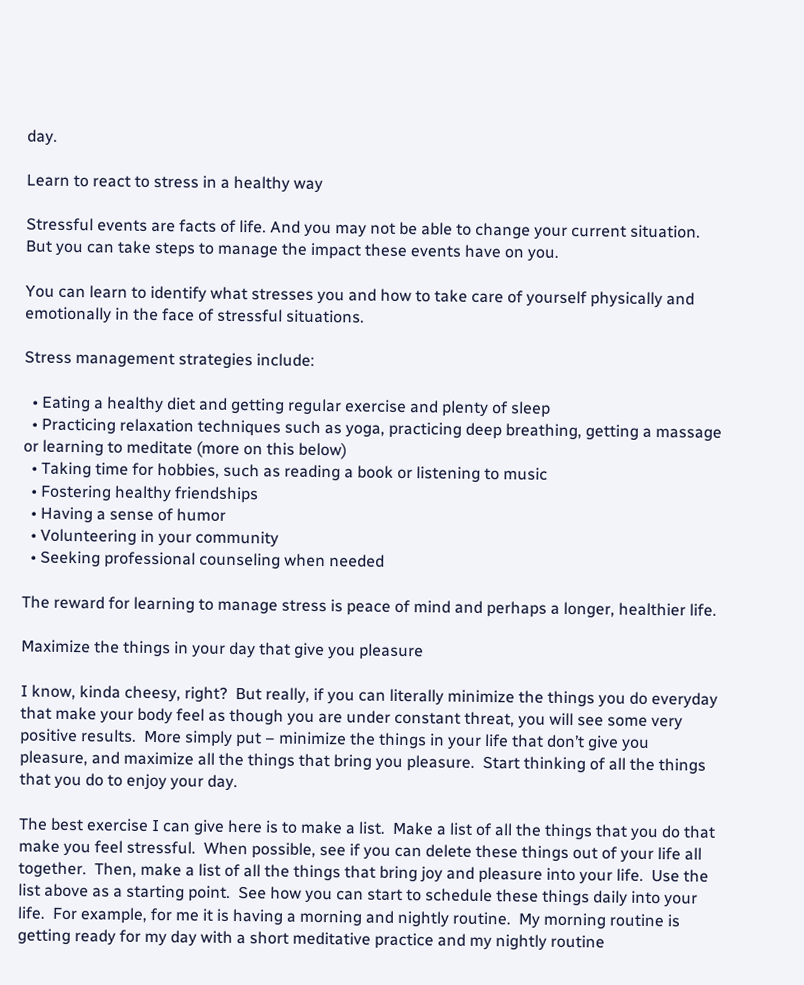day.

Learn to react to stress in a healthy way

Stressful events are facts of life. And you may not be able to change your current situation. But you can take steps to manage the impact these events have on you.

You can learn to identify what stresses you and how to take care of yourself physically and emotionally in the face of stressful situations.

Stress management strategies include:

  • Eating a healthy diet and getting regular exercise and plenty of sleep
  • Practicing relaxation techniques such as yoga, practicing deep breathing, getting a massage or learning to meditate (more on this below)
  • Taking time for hobbies, such as reading a book or listening to music
  • Fostering healthy friendships
  • Having a sense of humor
  • Volunteering in your community
  • Seeking professional counseling when needed

The reward for learning to manage stress is peace of mind and perhaps a longer, healthier life.

Maximize the things in your day that give you pleasure

I know, kinda cheesy, right?  But really, if you can literally minimize the things you do everyday that make your body feel as though you are under constant threat, you will see some very positive results.  More simply put – minimize the things in your life that don’t give you pleasure, and maximize all the things that bring you pleasure.  Start thinking of all the things that you do to enjoy your day.

The best exercise I can give here is to make a list.  Make a list of all the things that you do that make you feel stressful.  When possible, see if you can delete these things out of your life all together.  Then, make a list of all the things that bring joy and pleasure into your life.  Use the list above as a starting point.  See how you can start to schedule these things daily into your life.  For example, for me it is having a morning and nightly routine.  My morning routine is getting ready for my day with a short meditative practice and my nightly routine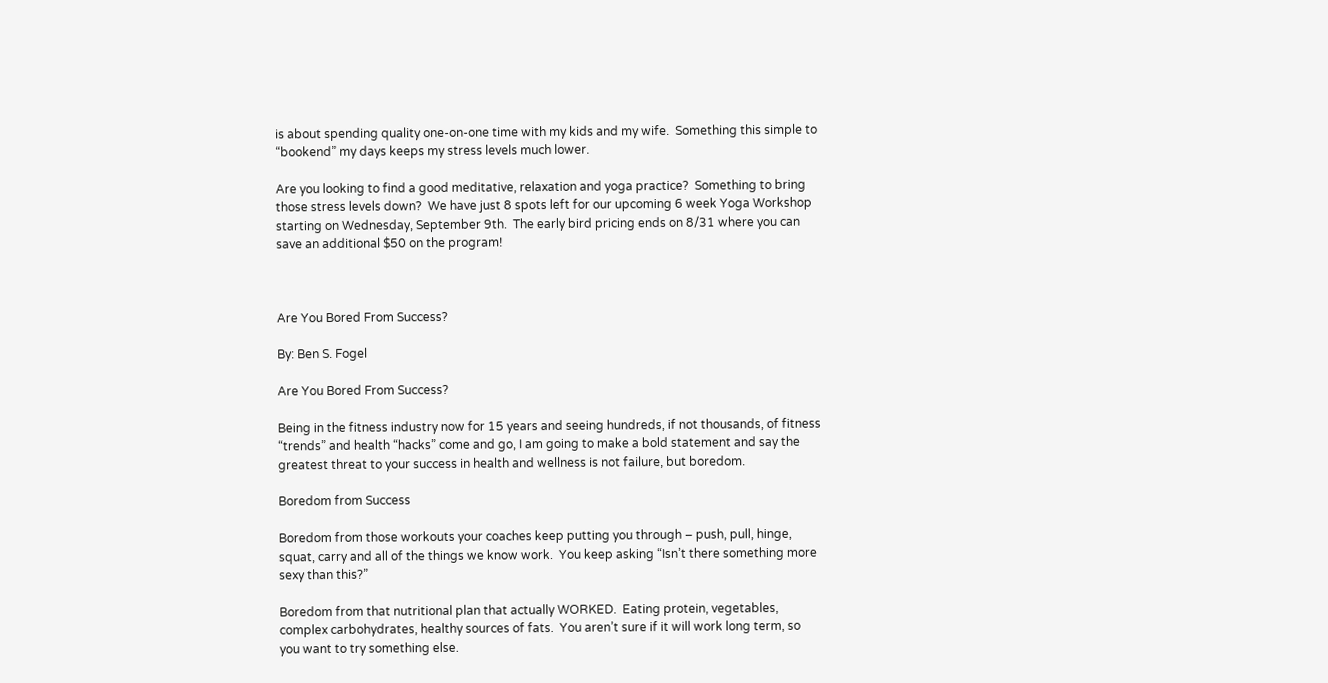is about spending quality one-on-one time with my kids and my wife.  Something this simple to “bookend” my days keeps my stress levels much lower.

Are you looking to find a good meditative, relaxation and yoga practice?  Something to bring those stress levels down?  We have just 8 spots left for our upcoming 6 week Yoga Workshop starting on Wednesday, September 9th.  The early bird pricing ends on 8/31 where you can save an additional $50 on the program!



Are You Bored From Success?

By: Ben S. Fogel

Are You Bored From Success?

Being in the fitness industry now for 15 years and seeing hundreds, if not thousands, of fitness “trends” and health “hacks” come and go, I am going to make a bold statement and say the greatest threat to your success in health and wellness is not failure, but boredom.

Boredom from Success

Boredom from those workouts your coaches keep putting you through – push, pull, hinge, squat, carry and all of the things we know work.  You keep asking “Isn’t there something more sexy than this?”

Boredom from that nutritional plan that actually WORKED.  Eating protein, vegetables, complex carbohydrates, healthy sources of fats.  You aren’t sure if it will work long term, so you want to try something else.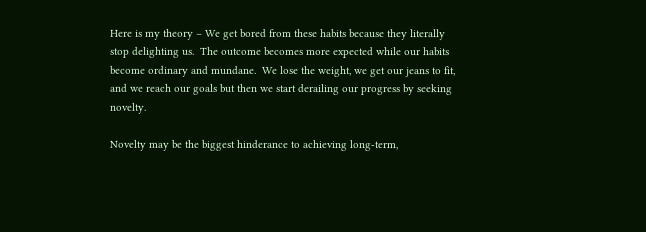Here is my theory – We get bored from these habits because they literally stop delighting us.  The outcome becomes more expected while our habits become ordinary and mundane.  We lose the weight, we get our jeans to fit, and we reach our goals but then we start derailing our progress by seeking novelty.

Novelty may be the biggest hinderance to achieving long-term,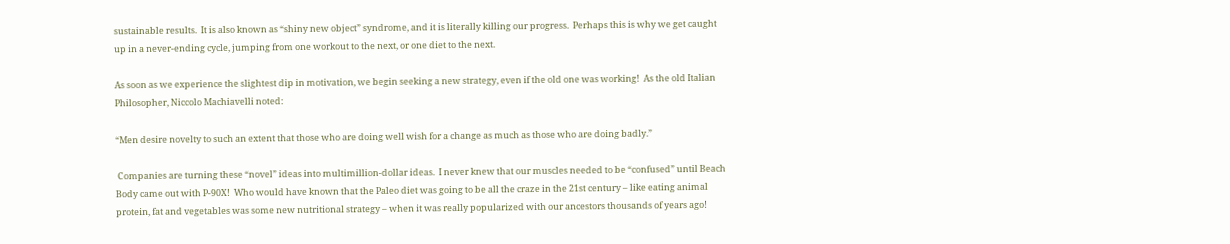sustainable results.  It is also known as “shiny new object” syndrome, and it is literally killing our progress.  Perhaps this is why we get caught up in a never-ending cycle, jumping from one workout to the next, or one diet to the next.

As soon as we experience the slightest dip in motivation, we begin seeking a new strategy, even if the old one was working!  As the old Italian Philosopher, Niccolo Machiavelli noted:

“Men desire novelty to such an extent that those who are doing well wish for a change as much as those who are doing badly.”

 Companies are turning these “novel” ideas into multimillion-dollar ideas.  I never knew that our muscles needed to be “confused” until Beach Body came out with P-90X!  Who would have known that the Paleo diet was going to be all the craze in the 21st century – like eating animal protein, fat and vegetables was some new nutritional strategy – when it was really popularized with our ancestors thousands of years ago!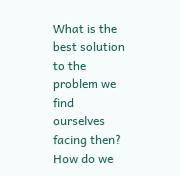What is the best solution to the problem we find ourselves facing then?  How do we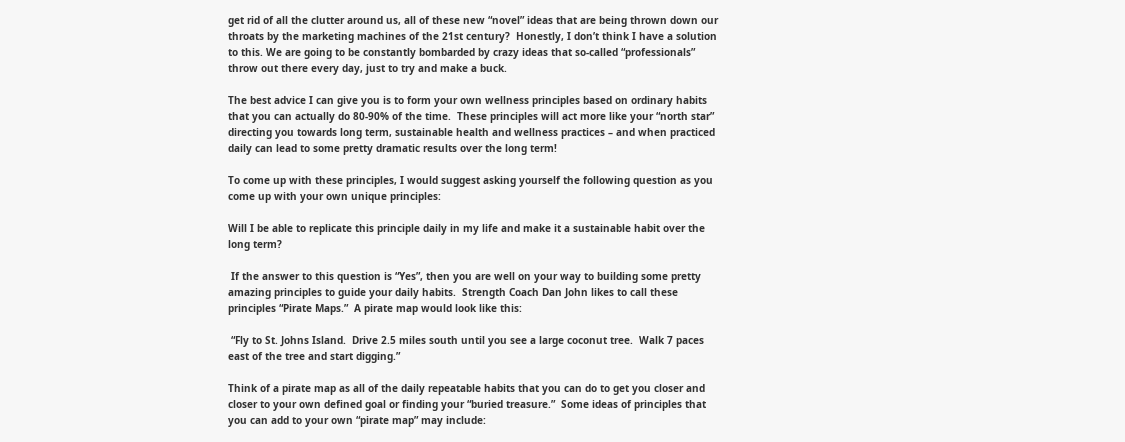get rid of all the clutter around us, all of these new “novel” ideas that are being thrown down our throats by the marketing machines of the 21st century?  Honestly, I don’t think I have a solution to this. We are going to be constantly bombarded by crazy ideas that so-called “professionals” throw out there every day, just to try and make a buck.

The best advice I can give you is to form your own wellness principles based on ordinary habits that you can actually do 80-90% of the time.  These principles will act more like your “north star” directing you towards long term, sustainable health and wellness practices – and when practiced daily can lead to some pretty dramatic results over the long term!

To come up with these principles, I would suggest asking yourself the following question as you come up with your own unique principles:

Will I be able to replicate this principle daily in my life and make it a sustainable habit over the long term?

 If the answer to this question is “Yes”, then you are well on your way to building some pretty amazing principles to guide your daily habits.  Strength Coach Dan John likes to call these principles “Pirate Maps.”  A pirate map would look like this:

 “Fly to St. Johns Island.  Drive 2.5 miles south until you see a large coconut tree.  Walk 7 paces east of the tree and start digging.”

Think of a pirate map as all of the daily repeatable habits that you can do to get you closer and closer to your own defined goal or finding your “buried treasure.”  Some ideas of principles that you can add to your own “pirate map” may include: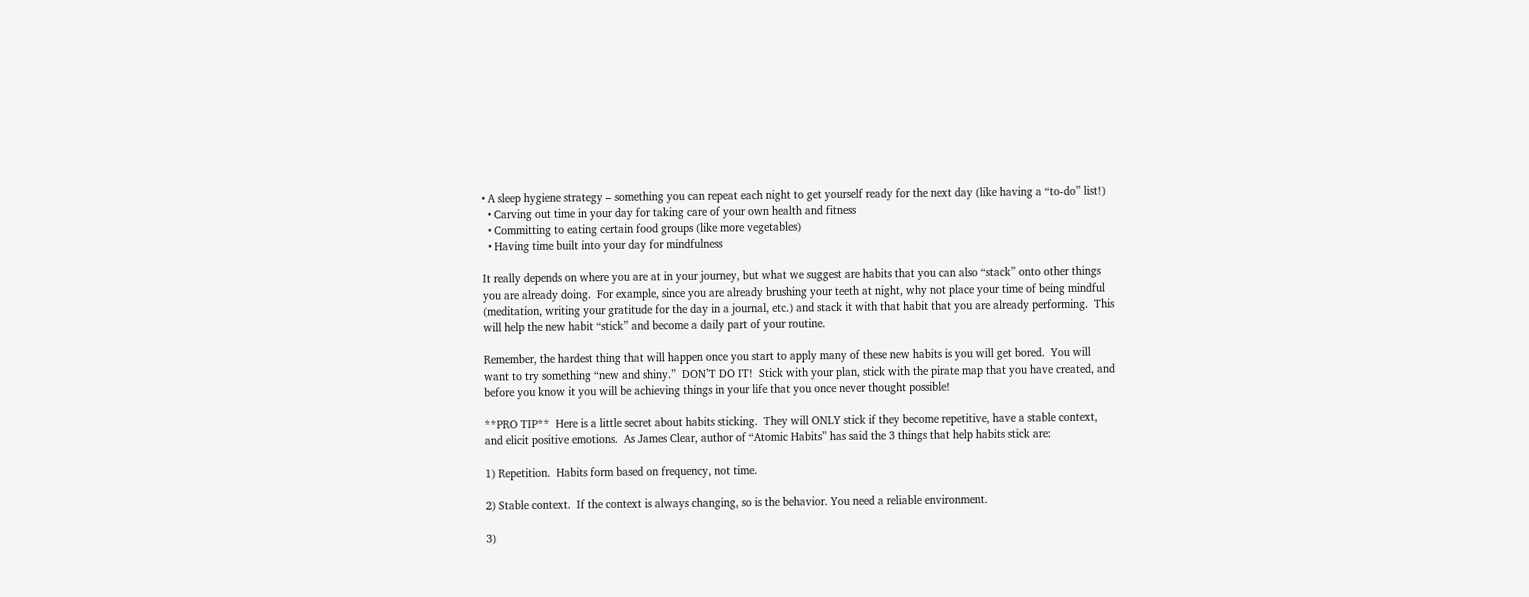• A sleep hygiene strategy – something you can repeat each night to get yourself ready for the next day (like having a “to-do” list!)
  • Carving out time in your day for taking care of your own health and fitness
  • Committing to eating certain food groups (like more vegetables)
  • Having time built into your day for mindfulness

It really depends on where you are at in your journey, but what we suggest are habits that you can also “stack” onto other things you are already doing.  For example, since you are already brushing your teeth at night, why not place your time of being mindful (meditation, writing your gratitude for the day in a journal, etc.) and stack it with that habit that you are already performing.  This will help the new habit “stick” and become a daily part of your routine.

Remember, the hardest thing that will happen once you start to apply many of these new habits is you will get bored.  You will want to try something “new and shiny.”  DON’T DO IT!  Stick with your plan, stick with the pirate map that you have created, and before you know it you will be achieving things in your life that you once never thought possible!

**PRO TIP**  Here is a little secret about habits sticking.  They will ONLY stick if they become repetitive, have a stable context, and elicit positive emotions.  As James Clear, author of “Atomic Habits” has said the 3 things that help habits stick are:

1) Repetition.  Habits form based on frequency, not time.

2) Stable context.  If the context is always changing, so is the behavior. You need a reliable environment.

3)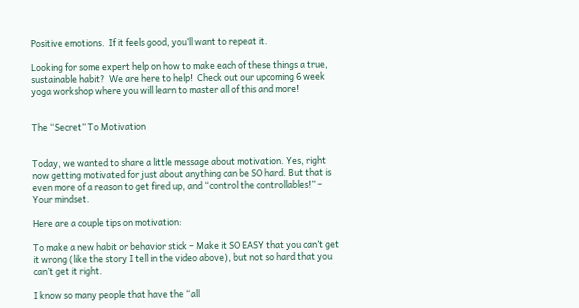Positive emotions.  If it feels good, you’ll want to repeat it.

Looking for some expert help on how to make each of these things a true, sustainable habit?  We are here to help!  Check out our upcoming 6 week yoga workshop where you will learn to master all of this and more!


The “Secret” To Motivation


Today, we wanted to share a little message about motivation. Yes, right now getting motivated for just about anything can be SO hard. But that is even more of a reason to get fired up, and “control the controllables!” – Your mindset.

Here are a couple tips on motivation:

To make a new habit or behavior stick – Make it SO EASY that you can’t get it wrong (like the story I tell in the video above), but not so hard that you can’t get it right.

I know so many people that have the “all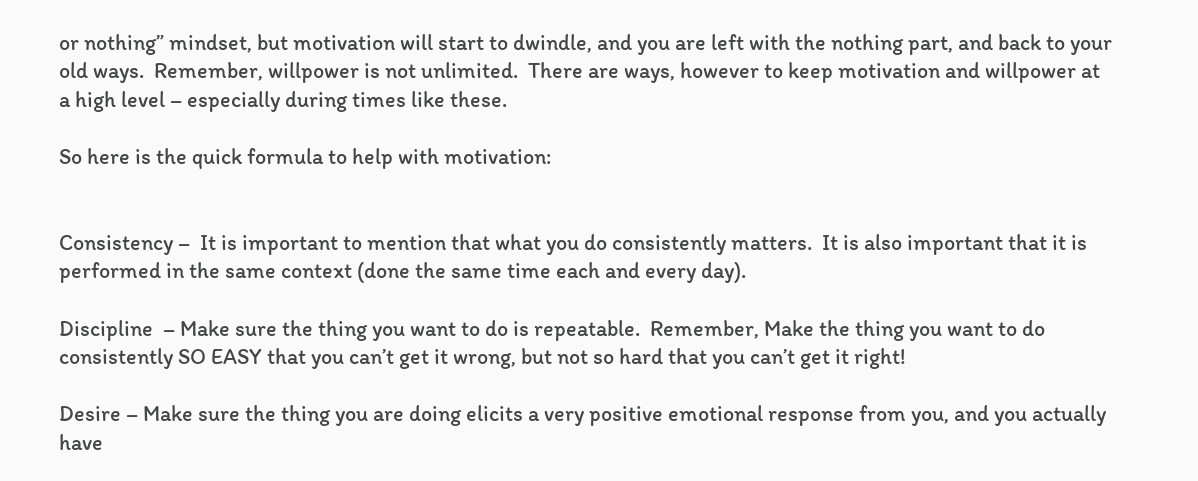or nothing” mindset, but motivation will start to dwindle, and you are left with the nothing part, and back to your old ways.  Remember, willpower is not unlimited.  There are ways, however to keep motivation and willpower at a high level – especially during times like these.

So here is the quick formula to help with motivation:


Consistency –  It is important to mention that what you do consistently matters.  It is also important that it is performed in the same context (done the same time each and every day).

Discipline  – Make sure the thing you want to do is repeatable.  Remember, Make the thing you want to do consistently SO EASY that you can’t get it wrong, but not so hard that you can’t get it right!

Desire – Make sure the thing you are doing elicits a very positive emotional response from you, and you actually have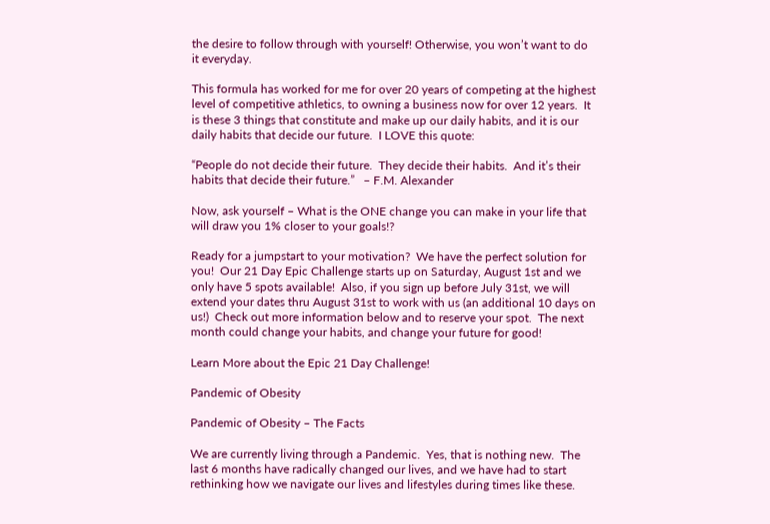the desire to follow through with yourself! Otherwise, you won’t want to do it everyday.

This formula has worked for me for over 20 years of competing at the highest level of competitive athletics, to owning a business now for over 12 years.  It is these 3 things that constitute and make up our daily habits, and it is our daily habits that decide our future.  I LOVE this quote:

“People do not decide their future.  They decide their habits.  And it’s their habits that decide their future.”   – F.M. Alexander

Now, ask yourself – What is the ONE change you can make in your life that will draw you 1% closer to your goals!?

Ready for a jumpstart to your motivation?  We have the perfect solution for you!  Our 21 Day Epic Challenge starts up on Saturday, August 1st and we only have 5 spots available!  Also, if you sign up before July 31st, we will extend your dates thru August 31st to work with us (an additional 10 days on us!)  Check out more information below and to reserve your spot.  The next month could change your habits, and change your future for good!

Learn More about the Epic 21 Day Challenge!

Pandemic of Obesity

Pandemic of Obesity – The Facts

We are currently living through a Pandemic.  Yes, that is nothing new.  The last 6 months have radically changed our lives, and we have had to start rethinking how we navigate our lives and lifestyles during times like these.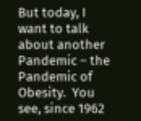But today, I want to talk about another Pandemic – the Pandemic of Obesity.  You see, since 1962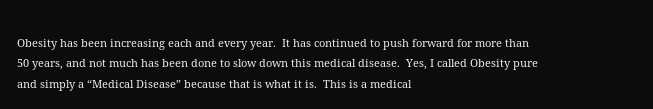Obesity has been increasing each and every year.  It has continued to push forward for more than 50 years, and not much has been done to slow down this medical disease.  Yes, I called Obesity pure and simply a “Medical Disease” because that is what it is.  This is a medical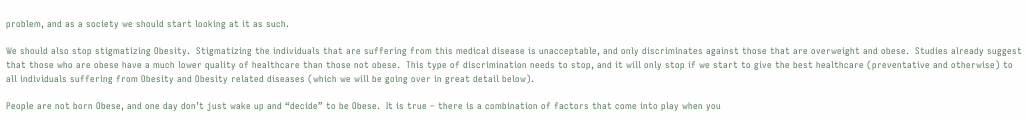problem, and as a society we should start looking at it as such.

We should also stop stigmatizing Obesity.  Stigmatizing the individuals that are suffering from this medical disease is unacceptable, and only discriminates against those that are overweight and obese.  Studies already suggest that those who are obese have a much lower quality of healthcare than those not obese.  This type of discrimination needs to stop, and it will only stop if we start to give the best healthcare (preventative and otherwise) to all individuals suffering from Obesity and Obesity related diseases (which we will be going over in great detail below).

People are not born Obese, and one day don’t just wake up and “decide” to be Obese.  It is true – there is a combination of factors that come into play when you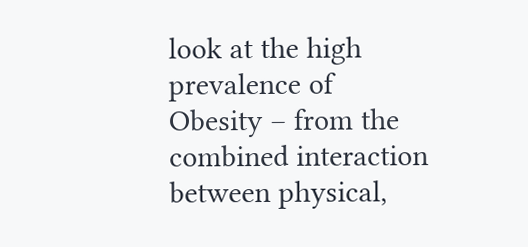look at the high prevalence of Obesity – from the combined interaction between physical,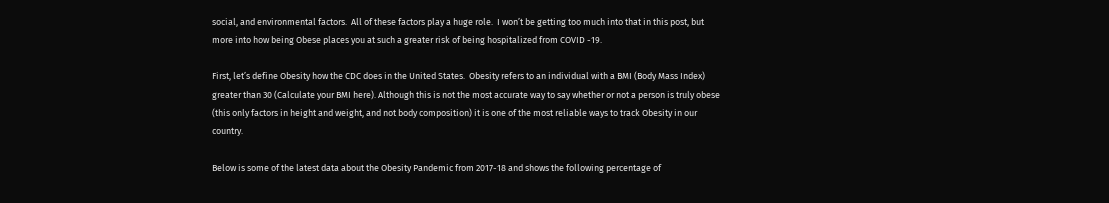social, and environmental factors.  All of these factors play a huge role.  I won’t be getting too much into that in this post, but more into how being Obese places you at such a greater risk of being hospitalized from COVID -19.

First, let’s define Obesity how the CDC does in the United States.  Obesity refers to an individual with a BMI (Body Mass Index) greater than 30 (Calculate your BMI here). Although this is not the most accurate way to say whether or not a person is truly obese (this only factors in height and weight, and not body composition) it is one of the most reliable ways to track Obesity in our country.

Below is some of the latest data about the Obesity Pandemic from 2017-18 and shows the following percentage of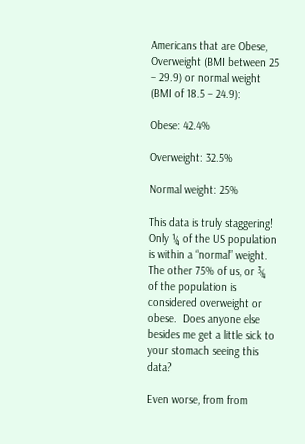Americans that are Obese, Overweight (BMI between 25 – 29.9) or normal weight (BMI of 18.5 – 24.9):

Obese: 42.4%

Overweight: 32.5%

Normal weight: 25%

This data is truly staggering!  Only ¼ of the US population is within a “normal” weight.  The other 75% of us, or ¾ of the population is considered overweight or obese.  Does anyone else besides me get a little sick to your stomach seeing this data?

Even worse, from from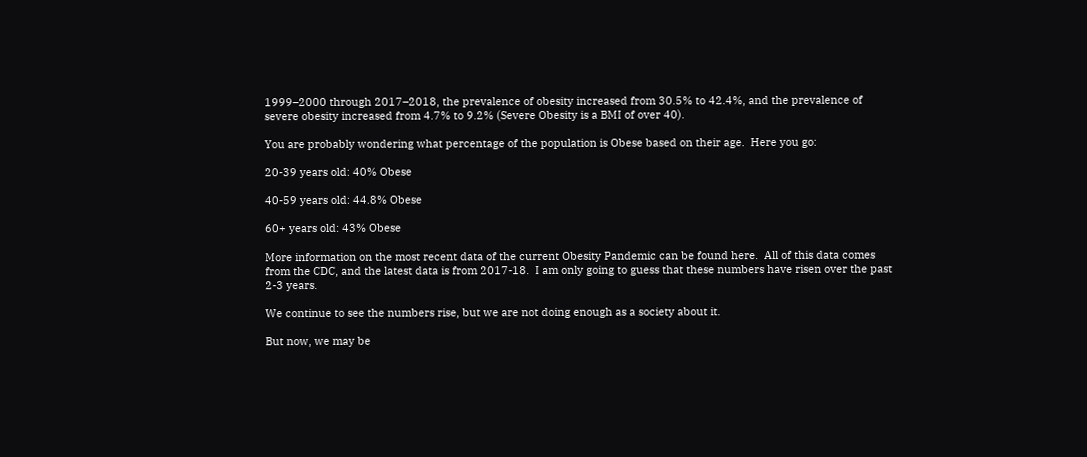1999–2000 through 2017–2018, the prevalence of obesity increased from 30.5% to 42.4%, and the prevalence of severe obesity increased from 4.7% to 9.2% (Severe Obesity is a BMI of over 40).

You are probably wondering what percentage of the population is Obese based on their age.  Here you go:

20-39 years old: 40% Obese

40-59 years old: 44.8% Obese

60+ years old: 43% Obese

More information on the most recent data of the current Obesity Pandemic can be found here.  All of this data comes from the CDC, and the latest data is from 2017-18.  I am only going to guess that these numbers have risen over the past 2-3 years.

We continue to see the numbers rise, but we are not doing enough as a society about it.

But now, we may be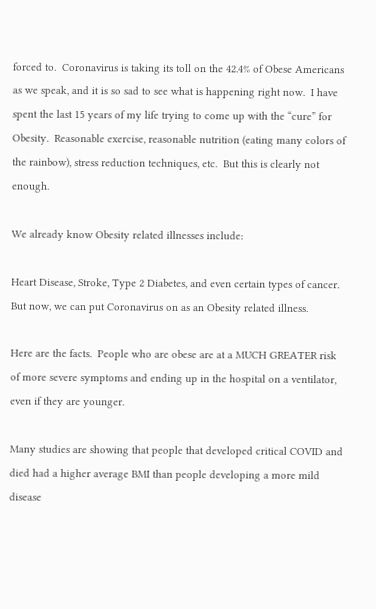forced to.  Coronavirus is taking its toll on the 42.4% of Obese Americans as we speak, and it is so sad to see what is happening right now.  I have spent the last 15 years of my life trying to come up with the “cure” for Obesity.  Reasonable exercise, reasonable nutrition (eating many colors of the rainbow), stress reduction techniques, etc.  But this is clearly not enough.

We already know Obesity related illnesses include:

Heart Disease, Stroke, Type 2 Diabetes, and even certain types of cancer.  But now, we can put Coronavirus on as an Obesity related illness.

Here are the facts.  People who are obese are at a MUCH GREATER risk of more severe symptoms and ending up in the hospital on a ventilator, even if they are younger.

Many studies are showing that people that developed critical COVID and died had a higher average BMI than people developing a more mild disease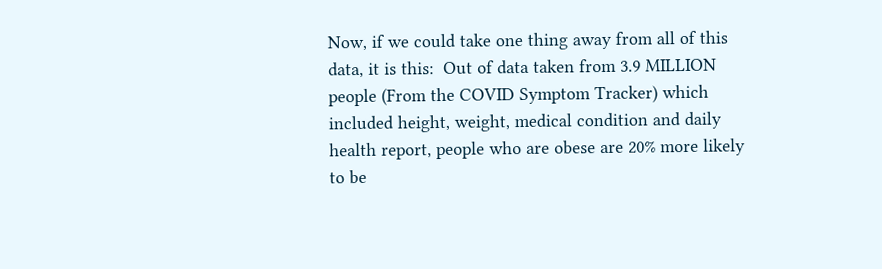Now, if we could take one thing away from all of this data, it is this:  Out of data taken from 3.9 MILLION people (From the COVID Symptom Tracker) which included height, weight, medical condition and daily health report, people who are obese are 20% more likely to be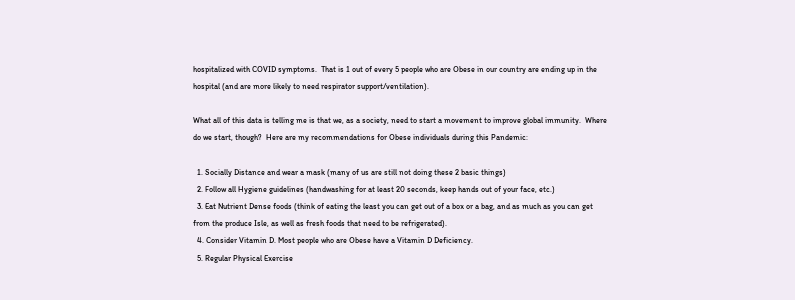hospitalized with COVID symptoms.  That is 1 out of every 5 people who are Obese in our country are ending up in the hospital (and are more likely to need respirator support/ventilation).

What all of this data is telling me is that we, as a society, need to start a movement to improve global immunity.  Where do we start, though?  Here are my recommendations for Obese individuals during this Pandemic:

  1. Socially Distance and wear a mask (many of us are still not doing these 2 basic things)
  2. Follow all Hygiene guidelines (handwashing for at least 20 seconds, keep hands out of your face, etc.)
  3. Eat Nutrient Dense foods (think of eating the least you can get out of a box or a bag, and as much as you can get from the produce Isle, as well as fresh foods that need to be refrigerated).
  4. Consider Vitamin D. Most people who are Obese have a Vitamin D Deficiency.
  5. Regular Physical Exercise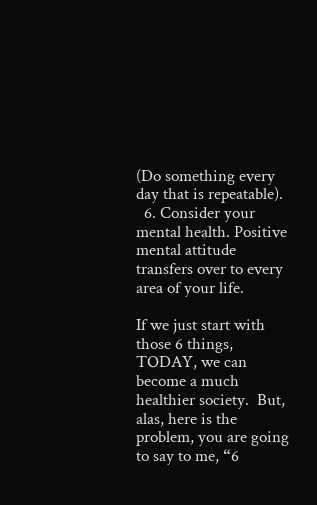(Do something every day that is repeatable).
  6. Consider your mental health. Positive mental attitude transfers over to every area of your life.

If we just start with those 6 things, TODAY, we can become a much healthier society.  But, alas, here is the problem, you are going to say to me, “6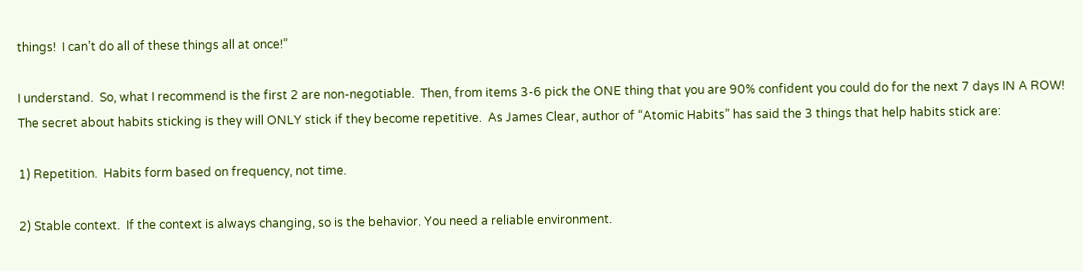things!  I can’t do all of these things all at once!”

I understand.  So, what I recommend is the first 2 are non-negotiable.  Then, from items 3-6 pick the ONE thing that you are 90% confident you could do for the next 7 days IN A ROW!  The secret about habits sticking is they will ONLY stick if they become repetitive.  As James Clear, author of “Atomic Habits” has said the 3 things that help habits stick are:

1) Repetition.  Habits form based on frequency, not time.

2) Stable context.  If the context is always changing, so is the behavior. You need a reliable environment.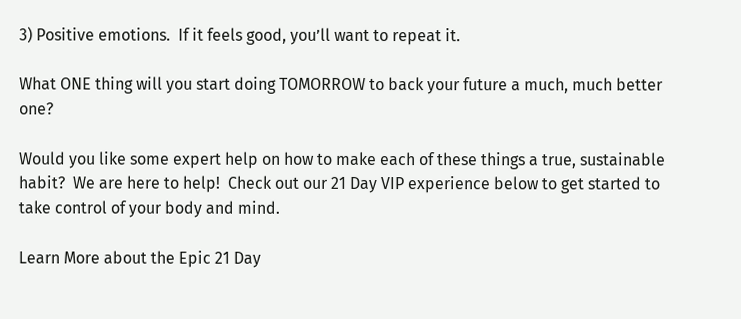3) Positive emotions.  If it feels good, you’ll want to repeat it.

What ONE thing will you start doing TOMORROW to back your future a much, much better one?

Would you like some expert help on how to make each of these things a true, sustainable habit?  We are here to help!  Check out our 21 Day VIP experience below to get started to take control of your body and mind.

Learn More about the Epic 21 Day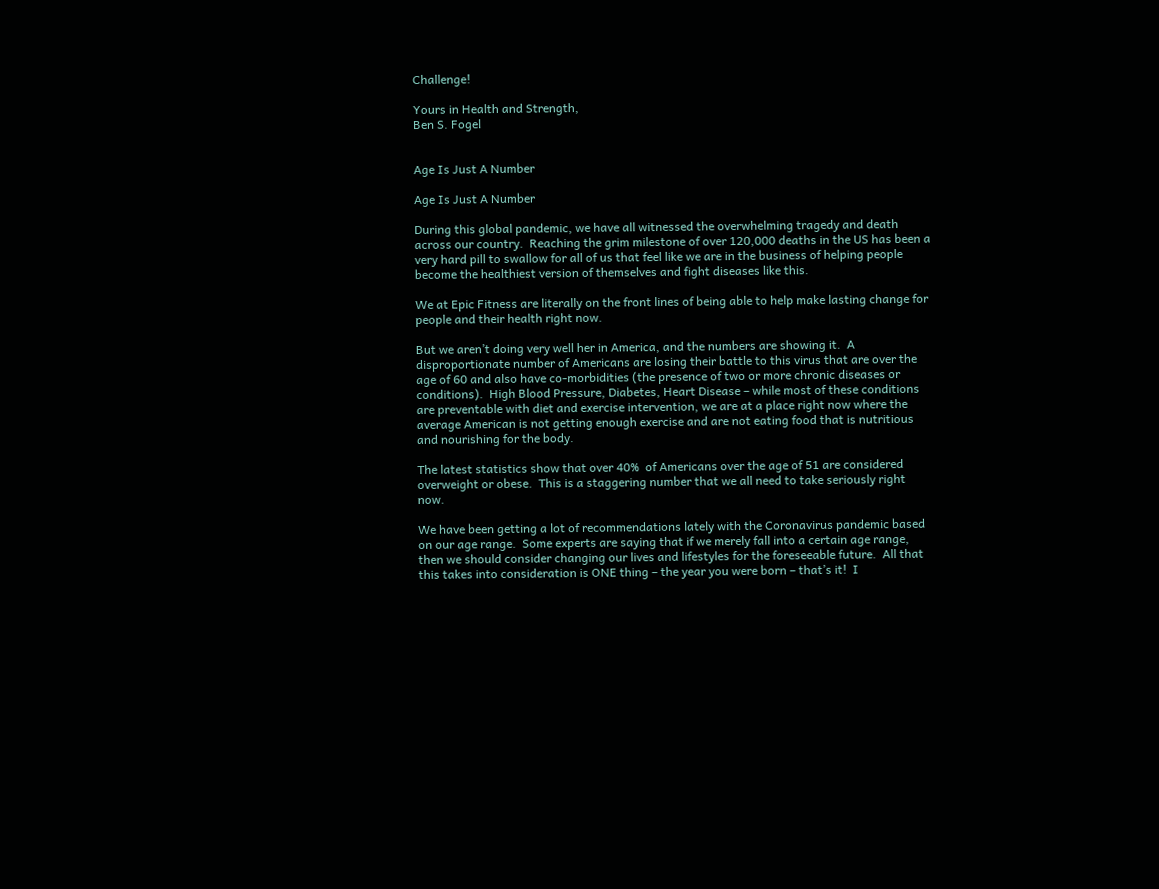Challenge!

Yours in Health and Strength,
Ben S. Fogel


Age Is Just A Number

Age Is Just A Number

During this global pandemic, we have all witnessed the overwhelming tragedy and death across our country.  Reaching the grim milestone of over 120,000 deaths in the US has been a very hard pill to swallow for all of us that feel like we are in the business of helping people become the healthiest version of themselves and fight diseases like this.

We at Epic Fitness are literally on the front lines of being able to help make lasting change for people and their health right now.

But we aren’t doing very well her in America, and the numbers are showing it.  A disproportionate number of Americans are losing their battle to this virus that are over the age of 60 and also have co-morbidities (the presence of two or more chronic diseases or conditions).  High Blood Pressure, Diabetes, Heart Disease – while most of these conditions are preventable with diet and exercise intervention, we are at a place right now where the average American is not getting enough exercise and are not eating food that is nutritious and nourishing for the body.

The latest statistics show that over 40%  of Americans over the age of 51 are considered overweight or obese.  This is a staggering number that we all need to take seriously right now.

We have been getting a lot of recommendations lately with the Coronavirus pandemic based on our age range.  Some experts are saying that if we merely fall into a certain age range, then we should consider changing our lives and lifestyles for the foreseeable future.  All that this takes into consideration is ONE thing – the year you were born – that’s it!  I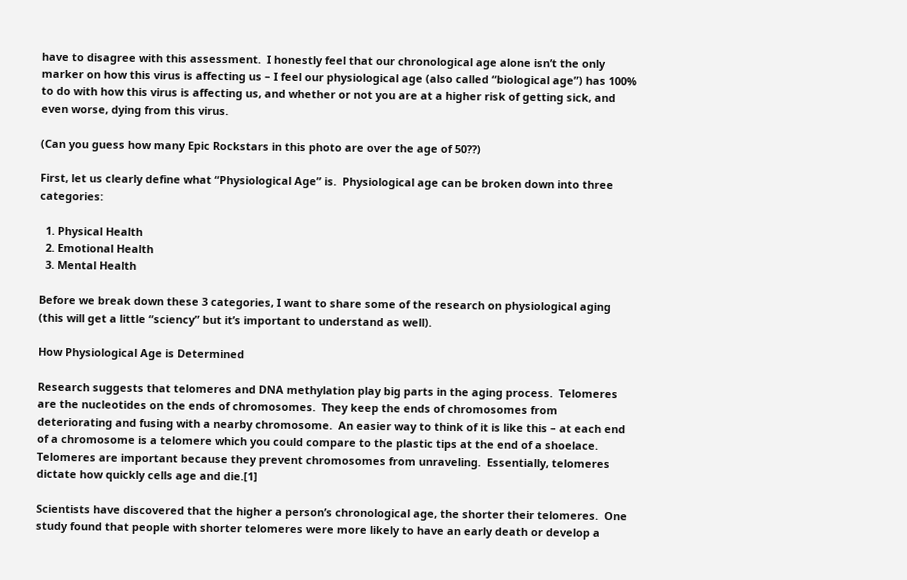have to disagree with this assessment.  I honestly feel that our chronological age alone isn’t the only marker on how this virus is affecting us – I feel our physiological age (also called “biological age”) has 100% to do with how this virus is affecting us, and whether or not you are at a higher risk of getting sick, and even worse, dying from this virus.

(Can you guess how many Epic Rockstars in this photo are over the age of 50??)

First, let us clearly define what “Physiological Age” is.  Physiological age can be broken down into three categories:

  1. Physical Health
  2. Emotional Health
  3. Mental Health

Before we break down these 3 categories, I want to share some of the research on physiological aging (this will get a little “sciency” but it’s important to understand as well).

How Physiological Age is Determined

Research suggests that telomeres and DNA methylation play big parts in the aging process.  Telomeres are the nucleotides on the ends of chromosomes.  They keep the ends of chromosomes from deteriorating and fusing with a nearby chromosome.  An easier way to think of it is like this – at each end of a chromosome is a telomere which you could compare to the plastic tips at the end of a shoelace.  Telomeres are important because they prevent chromosomes from unraveling.  Essentially, telomeres dictate how quickly cells age and die.[1]

Scientists have discovered that the higher a person’s chronological age, the shorter their telomeres.  One study found that people with shorter telomeres were more likely to have an early death or develop a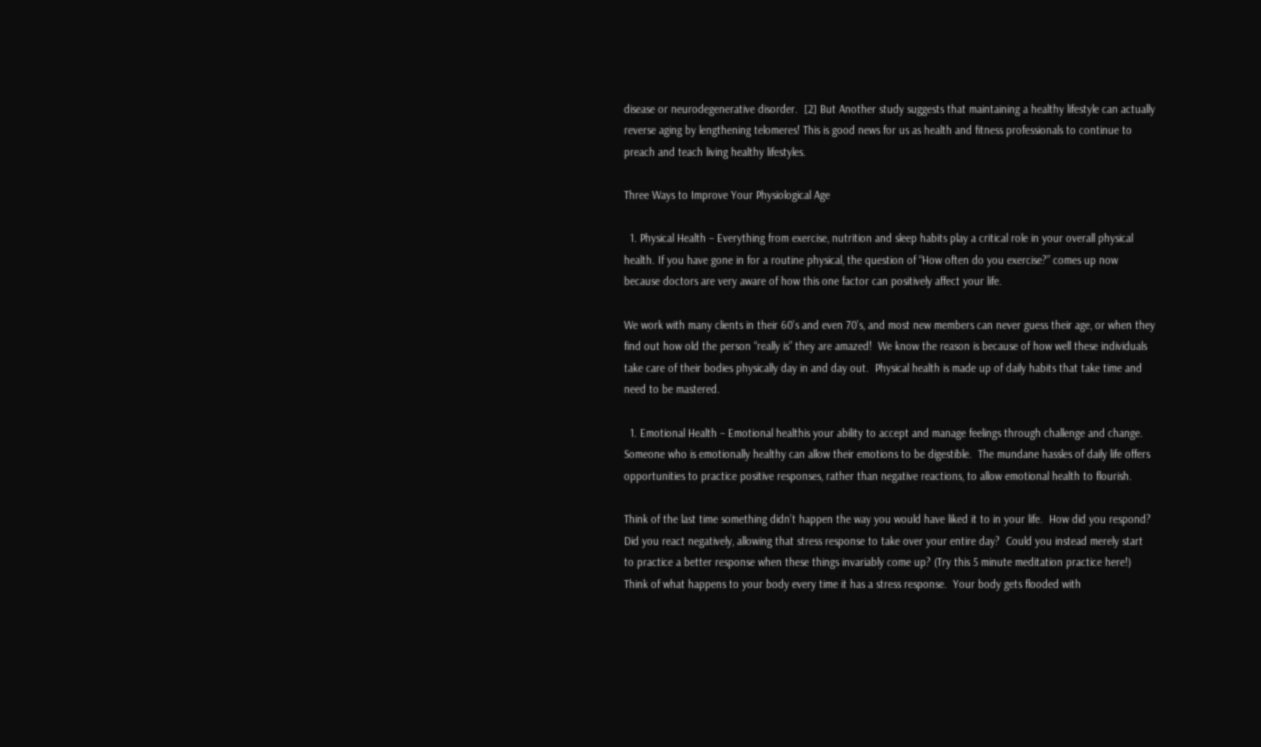disease or neurodegenerative disorder.  [2] But Another study suggests that maintaining a healthy lifestyle can actually reverse aging by lengthening telomeres! This is good news for us as health and fitness professionals to continue to preach and teach living healthy lifestyles.

Three Ways to Improve Your Physiological Age

  1. Physical Health – Everything from exercise, nutrition and sleep habits play a critical role in your overall physical health. If you have gone in for a routine physical, the question of “How often do you exercise?” comes up now because doctors are very aware of how this one factor can positively affect your life.

We work with many clients in their 60’s and even 70’s, and most new members can never guess their age, or when they find out how old the person “really is” they are amazed!  We know the reason is because of how well these individuals take care of their bodies physically day in and day out.  Physical health is made up of daily habits that take time and need to be mastered.

  1. Emotional Health – Emotional healthis your ability to accept and manage feelings through challenge and change.   Someone who is emotionally healthy can allow their emotions to be digestible.  The mundane hassles of daily life offers opportunities to practice positive responses, rather than negative reactions, to allow emotional health to flourish.

Think of the last time something didn’t happen the way you would have liked it to in your life.  How did you respond?  Did you react negatively, allowing that stress response to take over your entire day?  Could you instead merely start to practice a better response when these things invariably come up? (Try this 5 minute meditation practice here!)  Think of what happens to your body every time it has a stress response.  Your body gets flooded with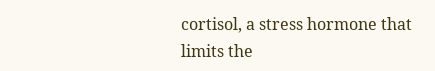cortisol, a stress hormone that limits the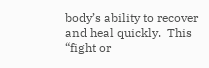body’s ability to recover and heal quickly.  This “fight or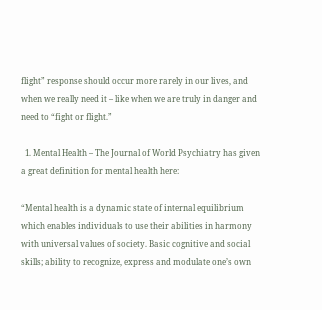flight” response should occur more rarely in our lives, and when we really need it – like when we are truly in danger and need to “fight or flight.”

  1. Mental Health – The Journal of World Psychiatry has given a great definition for mental health here:

“Mental health is a dynamic state of internal equilibrium which enables individuals to use their abilities in harmony with universal values of society. Basic cognitive and social skills; ability to recognize, express and modulate one’s own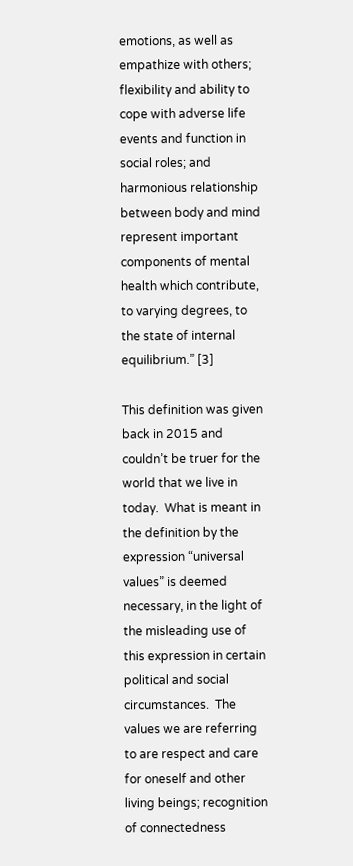emotions, as well as empathize with others; flexibility and ability to cope with adverse life events and function in social roles; and harmonious relationship between body and mind represent important components of mental health which contribute, to varying degrees, to the state of internal equilibrium.” [3]

This definition was given back in 2015 and couldn’t be truer for the world that we live in today.  What is meant in the definition by the expression “universal values” is deemed necessary, in the light of the misleading use of this expression in certain political and social circumstances.  The values we are referring to are respect and care for oneself and other living beings; recognition of connectedness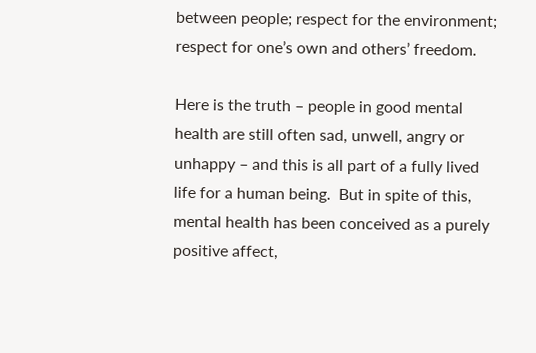between people; respect for the environment; respect for one’s own and others’ freedom.

Here is the truth – people in good mental health are still often sad, unwell, angry or unhappy – and this is all part of a fully lived life for a human being.  But in spite of this, mental health has been conceived as a purely positive affect,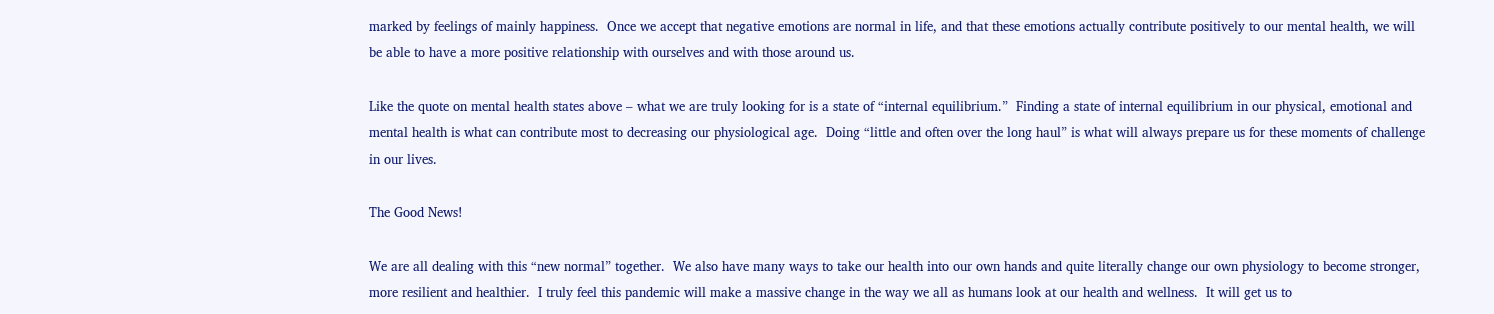marked by feelings of mainly happiness.  Once we accept that negative emotions are normal in life, and that these emotions actually contribute positively to our mental health, we will be able to have a more positive relationship with ourselves and with those around us.

Like the quote on mental health states above – what we are truly looking for is a state of “internal equilibrium.”  Finding a state of internal equilibrium in our physical, emotional and mental health is what can contribute most to decreasing our physiological age.  Doing “little and often over the long haul” is what will always prepare us for these moments of challenge in our lives.

The Good News!

We are all dealing with this “new normal” together.  We also have many ways to take our health into our own hands and quite literally change our own physiology to become stronger, more resilient and healthier.  I truly feel this pandemic will make a massive change in the way we all as humans look at our health and wellness.  It will get us to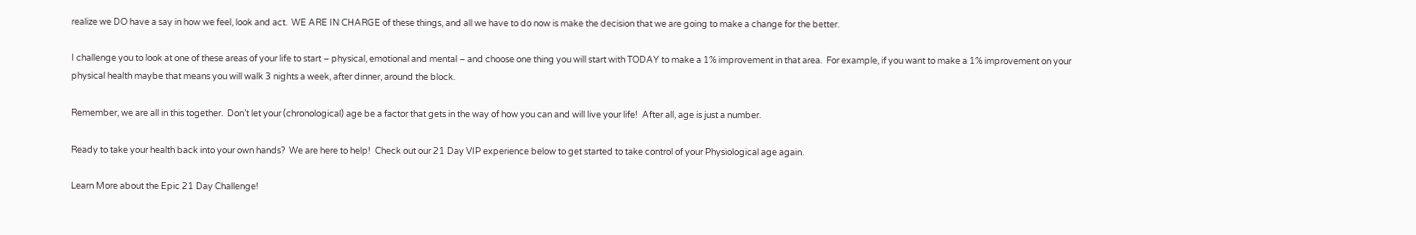realize we DO have a say in how we feel, look and act.  WE ARE IN CHARGE of these things, and all we have to do now is make the decision that we are going to make a change for the better.

I challenge you to look at one of these areas of your life to start – physical, emotional and mental – and choose one thing you will start with TODAY to make a 1% improvement in that area.  For example, if you want to make a 1% improvement on your physical health maybe that means you will walk 3 nights a week, after dinner, around the block.

Remember, we are all in this together.  Don’t let your (chronological) age be a factor that gets in the way of how you can and will live your life!  After all, age is just a number.

Ready to take your health back into your own hands?  We are here to help!  Check out our 21 Day VIP experience below to get started to take control of your Physiological age again.

Learn More about the Epic 21 Day Challenge!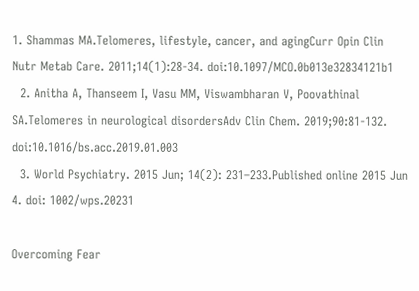1. Shammas MA.Telomeres, lifestyle, cancer, and agingCurr Opin Clin Nutr Metab Care. 2011;14(1):28-34. doi:10.1097/MCO.0b013e32834121b1
  2. Anitha A, Thanseem I, Vasu MM, Viswambharan V, Poovathinal SA.Telomeres in neurological disordersAdv Clin Chem. 2019;90:81-132. doi:10.1016/bs.acc.2019.01.003
  3. World Psychiatry. 2015 Jun; 14(2): 231–233.Published online 2015 Jun 4. doi: 1002/wps.20231

Overcoming Fear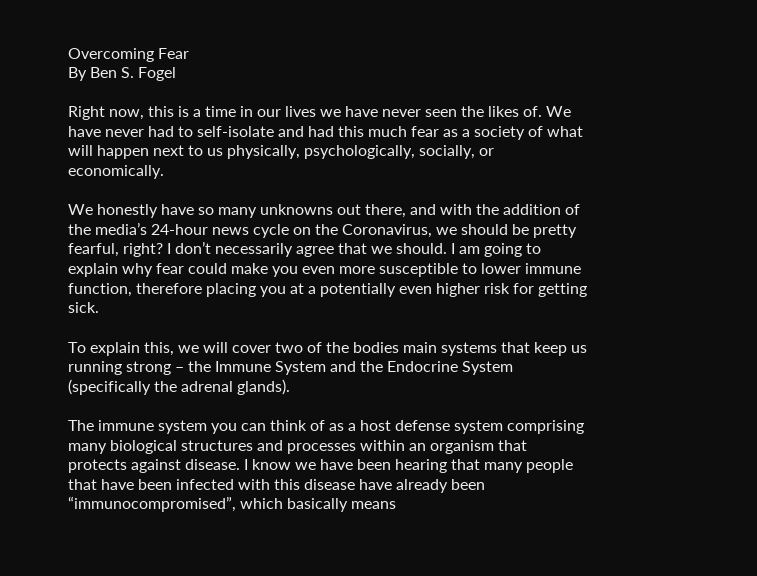Overcoming Fear
By Ben S. Fogel

Right now, this is a time in our lives we have never seen the likes of. We have never had to self-isolate and had this much fear as a society of what will happen next to us physically, psychologically, socially, or economically.

We honestly have so many unknowns out there, and with the addition of the media’s 24-hour news cycle on the Coronavirus, we should be pretty fearful, right? I don’t necessarily agree that we should. I am going to explain why fear could make you even more susceptible to lower immune function, therefore placing you at a potentially even higher risk for getting sick.

To explain this, we will cover two of the bodies main systems that keep us running strong – the Immune System and the Endocrine System (specifically the adrenal glands).

The immune system you can think of as a host defense system comprising many biological structures and processes within an organism that protects against disease. I know we have been hearing that many people that have been infected with this disease have already been “immunocompromised”, which basically means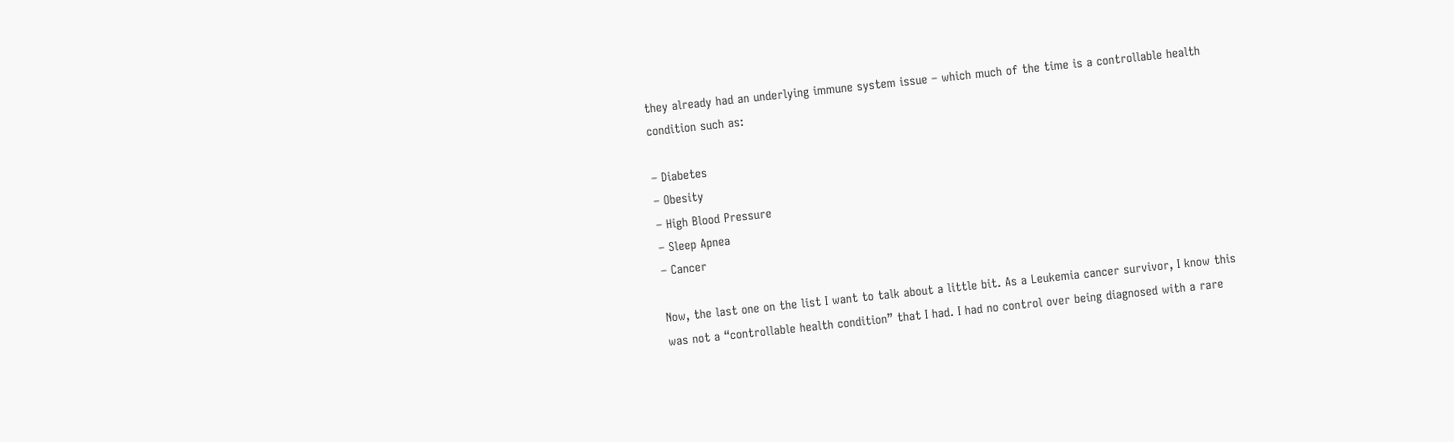they already had an underlying immune system issue – which much of the time is a controllable health condition such as:

– Diabetes
– Obesity
– High Blood Pressure
– Sleep Apnea
– Cancer

Now, the last one on the list I want to talk about a little bit. As a Leukemia cancer survivor, I know this was not a “controllable health condition” that I had. I had no control over being diagnosed with a rare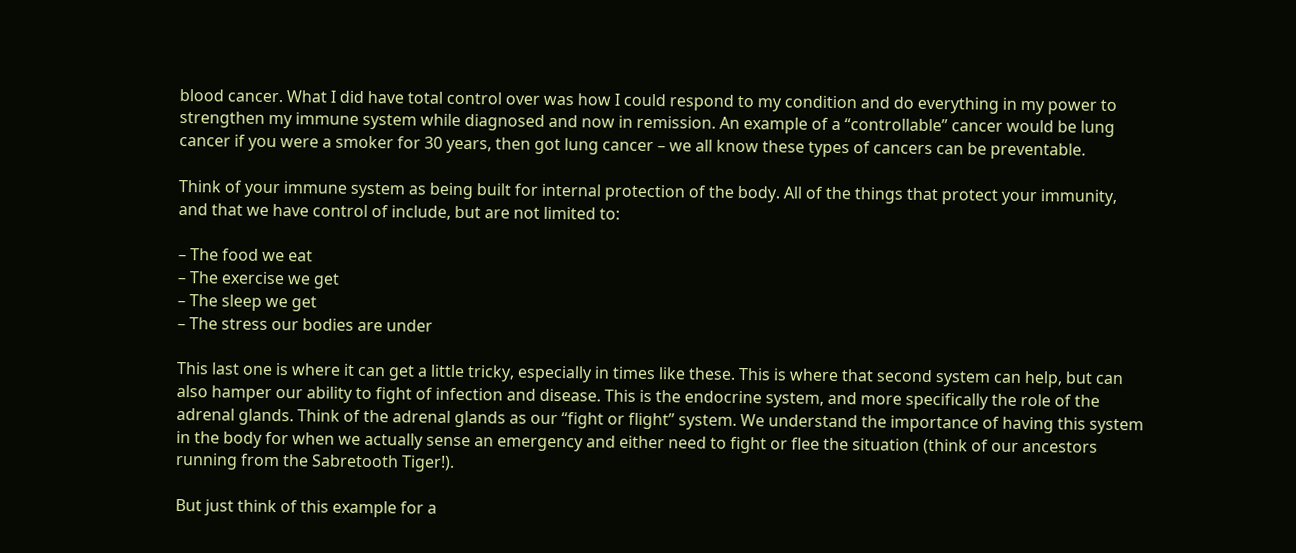blood cancer. What I did have total control over was how I could respond to my condition and do everything in my power to strengthen my immune system while diagnosed and now in remission. An example of a “controllable” cancer would be lung cancer if you were a smoker for 30 years, then got lung cancer – we all know these types of cancers can be preventable.

Think of your immune system as being built for internal protection of the body. All of the things that protect your immunity, and that we have control of include, but are not limited to:

– The food we eat
– The exercise we get
– The sleep we get
– The stress our bodies are under

This last one is where it can get a little tricky, especially in times like these. This is where that second system can help, but can also hamper our ability to fight of infection and disease. This is the endocrine system, and more specifically the role of the adrenal glands. Think of the adrenal glands as our “fight or flight” system. We understand the importance of having this system in the body for when we actually sense an emergency and either need to fight or flee the situation (think of our ancestors running from the Sabretooth Tiger!).

But just think of this example for a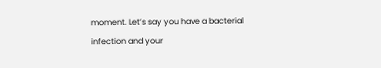moment. Let’s say you have a bacterial infection and your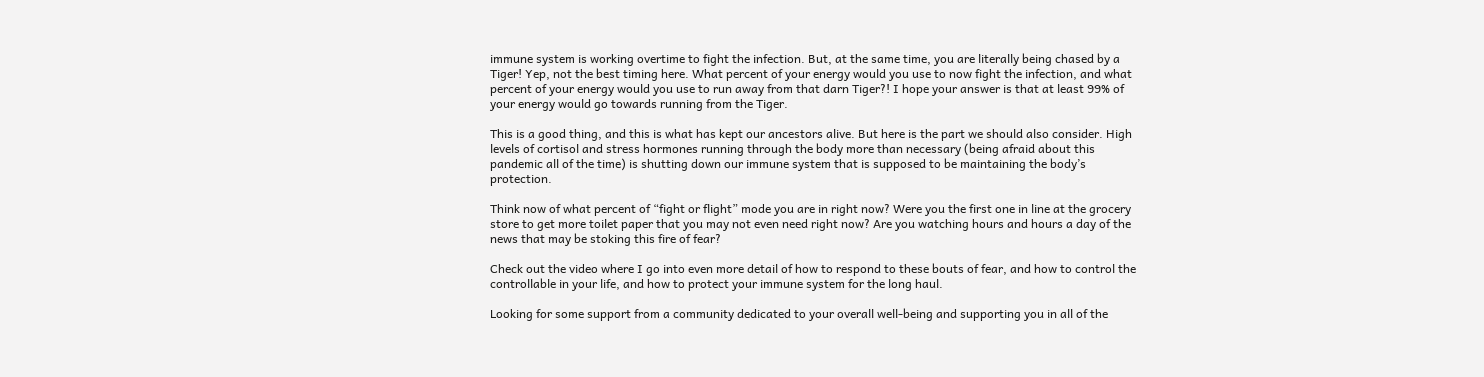immune system is working overtime to fight the infection. But, at the same time, you are literally being chased by a Tiger! Yep, not the best timing here. What percent of your energy would you use to now fight the infection, and what percent of your energy would you use to run away from that darn Tiger?! I hope your answer is that at least 99% of your energy would go towards running from the Tiger.

This is a good thing, and this is what has kept our ancestors alive. But here is the part we should also consider. High levels of cortisol and stress hormones running through the body more than necessary (being afraid about this pandemic all of the time) is shutting down our immune system that is supposed to be maintaining the body’s protection.

Think now of what percent of “fight or flight” mode you are in right now? Were you the first one in line at the grocery store to get more toilet paper that you may not even need right now? Are you watching hours and hours a day of the news that may be stoking this fire of fear?

Check out the video where I go into even more detail of how to respond to these bouts of fear, and how to control the controllable in your life, and how to protect your immune system for the long haul.

Looking for some support from a community dedicated to your overall well-being and supporting you in all of the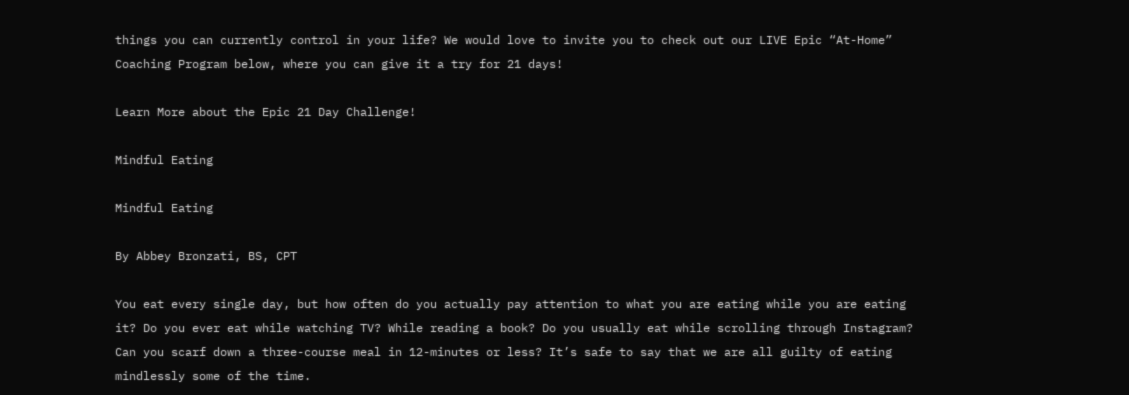things you can currently control in your life? We would love to invite you to check out our LIVE Epic “At-Home” Coaching Program below, where you can give it a try for 21 days!

Learn More about the Epic 21 Day Challenge!

Mindful Eating

Mindful Eating

By Abbey Bronzati, BS, CPT

You eat every single day, but how often do you actually pay attention to what you are eating while you are eating it? Do you ever eat while watching TV? While reading a book? Do you usually eat while scrolling through Instagram? Can you scarf down a three-course meal in 12-minutes or less? It’s safe to say that we are all guilty of eating mindlessly some of the time.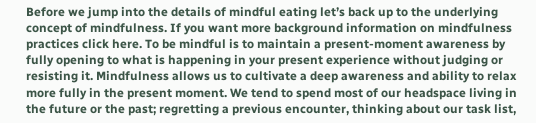Before we jump into the details of mindful eating let’s back up to the underlying concept of mindfulness. If you want more background information on mindfulness practices click here. To be mindful is to maintain a present-moment awareness by fully opening to what is happening in your present experience without judging or resisting it. Mindfulness allows us to cultivate a deep awareness and ability to relax more fully in the present moment. We tend to spend most of our headspace living in the future or the past; regretting a previous encounter, thinking about our task list,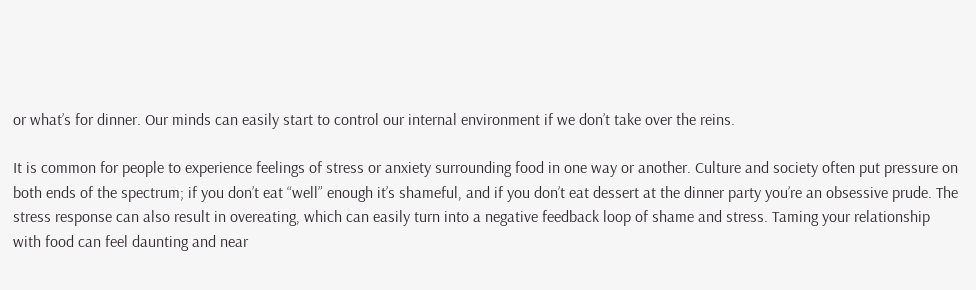or what’s for dinner. Our minds can easily start to control our internal environment if we don’t take over the reins.

It is common for people to experience feelings of stress or anxiety surrounding food in one way or another. Culture and society often put pressure on both ends of the spectrum; if you don’t eat “well” enough it’s shameful, and if you don’t eat dessert at the dinner party you’re an obsessive prude. The stress response can also result in overeating, which can easily turn into a negative feedback loop of shame and stress. Taming your relationship with food can feel daunting and near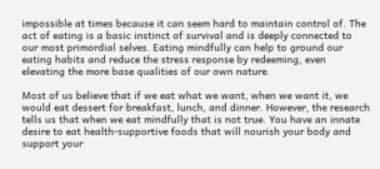impossible at times because it can seem hard to maintain control of. The act of eating is a basic instinct of survival and is deeply connected to our most primordial selves. Eating mindfully can help to ground our eating habits and reduce the stress response by redeeming, even elevating the more base qualities of our own nature.

Most of us believe that if we eat what we want, when we want it, we would eat dessert for breakfast, lunch, and dinner. However, the research tells us that when we eat mindfully that is not true. You have an innate desire to eat health-supportive foods that will nourish your body and support your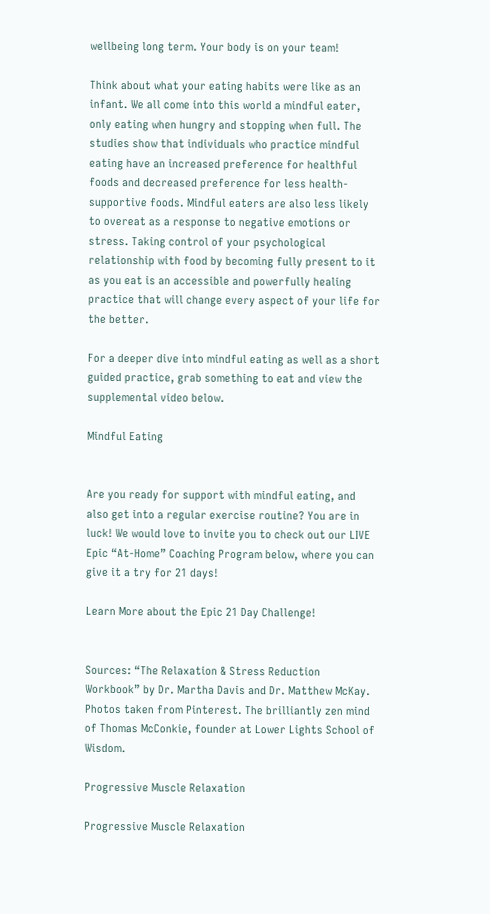wellbeing long term. Your body is on your team!

Think about what your eating habits were like as an infant. We all come into this world a mindful eater, only eating when hungry and stopping when full. The studies show that individuals who practice mindful eating have an increased preference for healthful foods and decreased preference for less health-supportive foods. Mindful eaters are also less likely to overeat as a response to negative emotions or stress. Taking control of your psychological relationship with food by becoming fully present to it as you eat is an accessible and powerfully healing practice that will change every aspect of your life for the better.

For a deeper dive into mindful eating as well as a short guided practice, grab something to eat and view the supplemental video below.

Mindful Eating


Are you ready for support with mindful eating, and also get into a regular exercise routine? You are in luck! We would love to invite you to check out our LIVE Epic “At-Home” Coaching Program below, where you can give it a try for 21 days!

Learn More about the Epic 21 Day Challenge!


Sources: “The Relaxation & Stress Reduction Workbook” by Dr. Martha Davis and Dr. Matthew McKay. Photos taken from Pinterest. The brilliantly zen mind of Thomas McConkie, founder at Lower Lights School of Wisdom.

Progressive Muscle Relaxation

Progressive Muscle Relaxation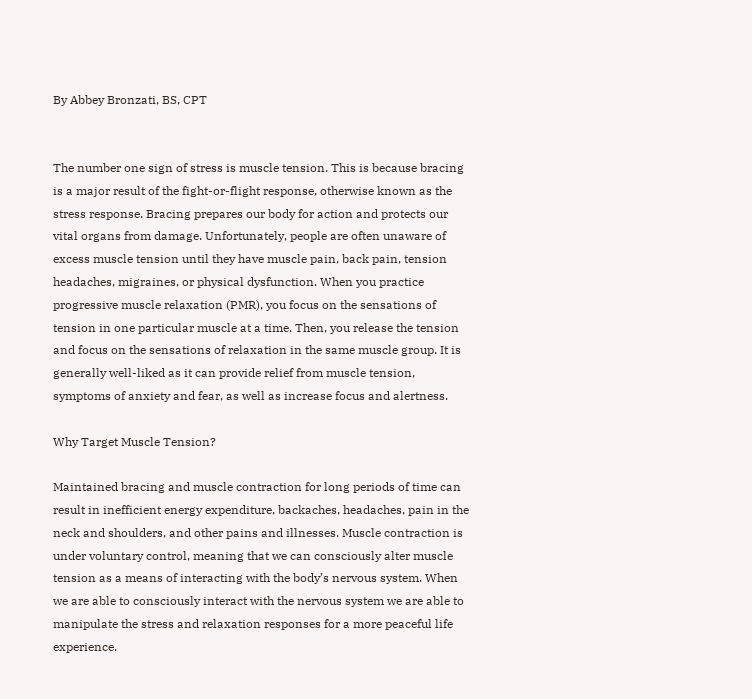By Abbey Bronzati, BS, CPT


The number one sign of stress is muscle tension. This is because bracing is a major result of the fight-or-flight response, otherwise known as the stress response. Bracing prepares our body for action and protects our vital organs from damage. Unfortunately, people are often unaware of excess muscle tension until they have muscle pain, back pain, tension headaches, migraines, or physical dysfunction. When you practice progressive muscle relaxation (PMR), you focus on the sensations of tension in one particular muscle at a time. Then, you release the tension and focus on the sensations of relaxation in the same muscle group. It is generally well-liked as it can provide relief from muscle tension, symptoms of anxiety and fear, as well as increase focus and alertness.

Why Target Muscle Tension?

Maintained bracing and muscle contraction for long periods of time can result in inefficient energy expenditure, backaches, headaches, pain in the neck and shoulders, and other pains and illnesses. Muscle contraction is under voluntary control, meaning that we can consciously alter muscle tension as a means of interacting with the body’s nervous system. When we are able to consciously interact with the nervous system we are able to manipulate the stress and relaxation responses for a more peaceful life experience.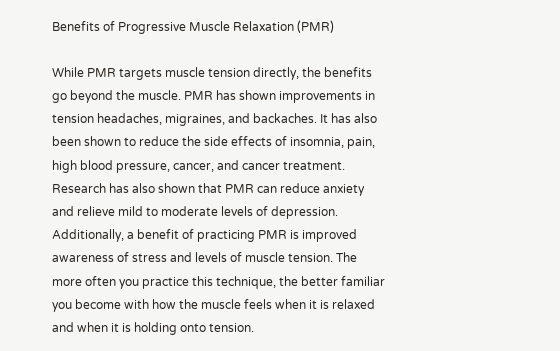Benefits of Progressive Muscle Relaxation (PMR)

While PMR targets muscle tension directly, the benefits go beyond the muscle. PMR has shown improvements in tension headaches, migraines, and backaches. It has also been shown to reduce the side effects of insomnia, pain, high blood pressure, cancer, and cancer treatment. Research has also shown that PMR can reduce anxiety and relieve mild to moderate levels of depression. Additionally, a benefit of practicing PMR is improved awareness of stress and levels of muscle tension. The more often you practice this technique, the better familiar you become with how the muscle feels when it is relaxed and when it is holding onto tension.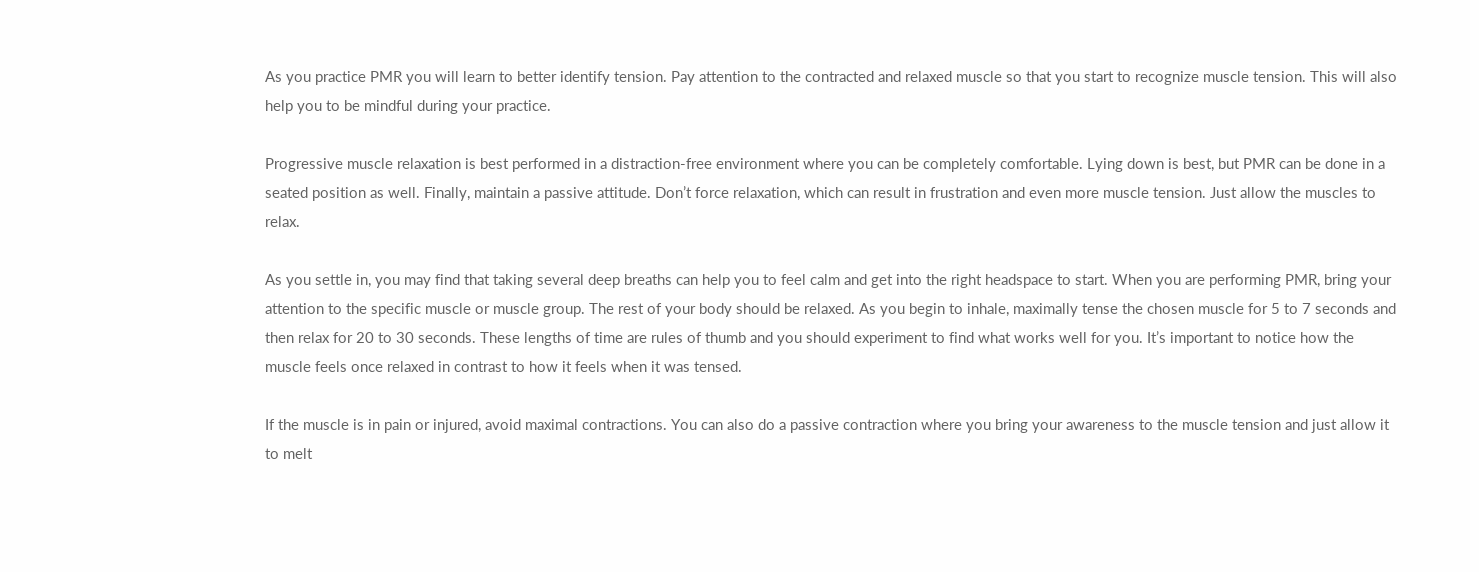As you practice PMR you will learn to better identify tension. Pay attention to the contracted and relaxed muscle so that you start to recognize muscle tension. This will also help you to be mindful during your practice.

Progressive muscle relaxation is best performed in a distraction-free environment where you can be completely comfortable. Lying down is best, but PMR can be done in a seated position as well. Finally, maintain a passive attitude. Don’t force relaxation, which can result in frustration and even more muscle tension. Just allow the muscles to relax.

As you settle in, you may find that taking several deep breaths can help you to feel calm and get into the right headspace to start. When you are performing PMR, bring your attention to the specific muscle or muscle group. The rest of your body should be relaxed. As you begin to inhale, maximally tense the chosen muscle for 5 to 7 seconds and then relax for 20 to 30 seconds. These lengths of time are rules of thumb and you should experiment to find what works well for you. It’s important to notice how the muscle feels once relaxed in contrast to how it feels when it was tensed.

If the muscle is in pain or injured, avoid maximal contractions. You can also do a passive contraction where you bring your awareness to the muscle tension and just allow it to melt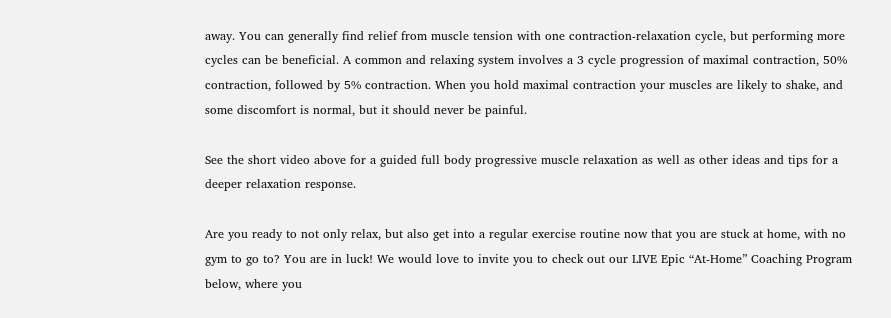away. You can generally find relief from muscle tension with one contraction-relaxation cycle, but performing more cycles can be beneficial. A common and relaxing system involves a 3 cycle progression of maximal contraction, 50% contraction, followed by 5% contraction. When you hold maximal contraction your muscles are likely to shake, and some discomfort is normal, but it should never be painful.

See the short video above for a guided full body progressive muscle relaxation as well as other ideas and tips for a deeper relaxation response.

Are you ready to not only relax, but also get into a regular exercise routine now that you are stuck at home, with no gym to go to? You are in luck! We would love to invite you to check out our LIVE Epic “At-Home” Coaching Program below, where you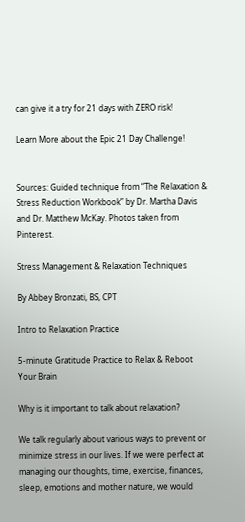can give it a try for 21 days with ZERO risk!

Learn More about the Epic 21 Day Challenge!


Sources: Guided technique from “The Relaxation & Stress Reduction Workbook” by Dr. Martha Davis and Dr. Matthew McKay. Photos taken from Pinterest.

Stress Management & Relaxation Techniques

By Abbey Bronzati, BS, CPT

Intro to Relaxation Practice

5-minute Gratitude Practice to Relax & Reboot Your Brain

Why is it important to talk about relaxation?

We talk regularly about various ways to prevent or minimize stress in our lives. If we were perfect at managing our thoughts, time, exercise, finances, sleep, emotions and mother nature, we would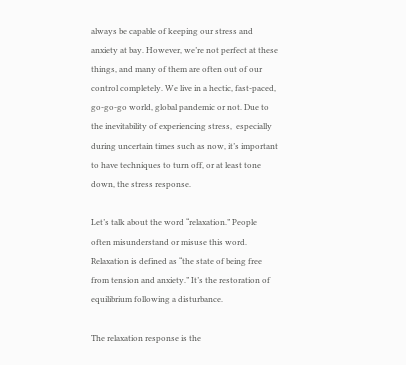always be capable of keeping our stress and anxiety at bay. However, we’re not perfect at these things, and many of them are often out of our control completely. We live in a hectic, fast-paced, go-go-go world, global pandemic or not. Due to the inevitability of experiencing stress,  especially during uncertain times such as now, it’s important to have techniques to turn off, or at least tone down, the stress response.

Let’s talk about the word “relaxation.” People often misunderstand or misuse this word. Relaxation is defined as “the state of being free from tension and anxiety.” It’s the restoration of equilibrium following a disturbance.

The relaxation response is the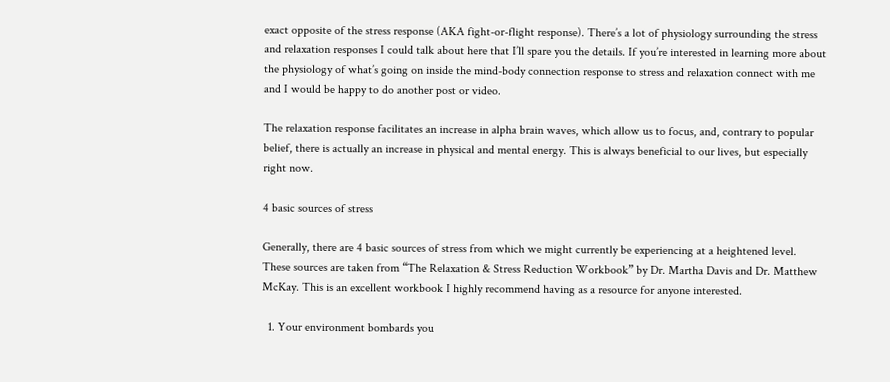exact opposite of the stress response (AKA fight-or-flight response). There’s a lot of physiology surrounding the stress and relaxation responses I could talk about here that I’ll spare you the details. If you’re interested in learning more about the physiology of what’s going on inside the mind-body connection response to stress and relaxation connect with me and I would be happy to do another post or video.

The relaxation response facilitates an increase in alpha brain waves, which allow us to focus, and, contrary to popular belief, there is actually an increase in physical and mental energy. This is always beneficial to our lives, but especially right now.

4 basic sources of stress

Generally, there are 4 basic sources of stress from which we might currently be experiencing at a heightened level. These sources are taken from “The Relaxation & Stress Reduction Workbook” by Dr. Martha Davis and Dr. Matthew McKay. This is an excellent workbook I highly recommend having as a resource for anyone interested.

  1. Your environment bombards you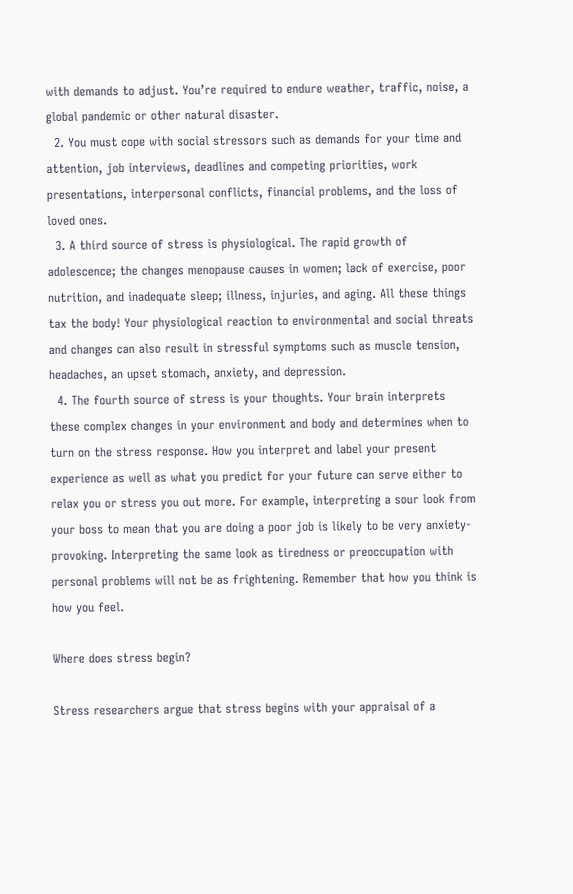with demands to adjust. You’re required to endure weather, traffic, noise, a global pandemic or other natural disaster.
  2. You must cope with social stressors such as demands for your time and attention, job interviews, deadlines and competing priorities, work presentations, interpersonal conflicts, financial problems, and the loss of loved ones.
  3. A third source of stress is physiological. The rapid growth of adolescence; the changes menopause causes in women; lack of exercise, poor nutrition, and inadequate sleep; illness, injuries, and aging. All these things tax the body! Your physiological reaction to environmental and social threats and changes can also result in stressful symptoms such as muscle tension, headaches, an upset stomach, anxiety, and depression.
  4. The fourth source of stress is your thoughts. Your brain interprets these complex changes in your environment and body and determines when to turn on the stress response. How you interpret and label your present experience as well as what you predict for your future can serve either to relax you or stress you out more. For example, interpreting a sour look from your boss to mean that you are doing a poor job is likely to be very anxiety-provoking. Interpreting the same look as tiredness or preoccupation with personal problems will not be as frightening. Remember that how you think is how you feel.

Where does stress begin?

Stress researchers argue that stress begins with your appraisal of a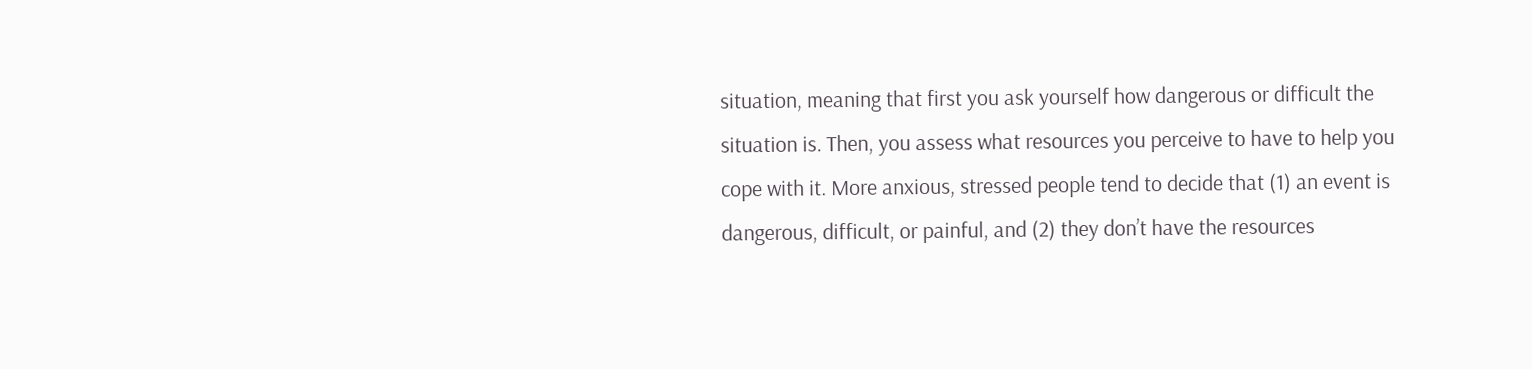situation, meaning that first you ask yourself how dangerous or difficult the situation is. Then, you assess what resources you perceive to have to help you cope with it. More anxious, stressed people tend to decide that (1) an event is dangerous, difficult, or painful, and (2) they don’t have the resources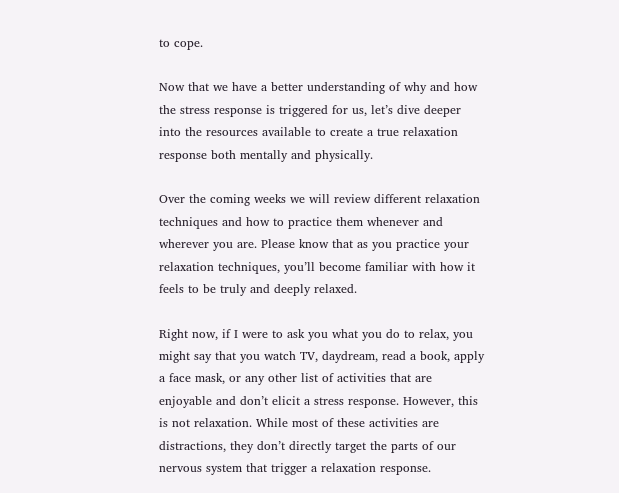to cope.

Now that we have a better understanding of why and how the stress response is triggered for us, let’s dive deeper into the resources available to create a true relaxation response both mentally and physically.

Over the coming weeks we will review different relaxation techniques and how to practice them whenever and wherever you are. Please know that as you practice your relaxation techniques, you’ll become familiar with how it feels to be truly and deeply relaxed.

Right now, if I were to ask you what you do to relax, you might say that you watch TV, daydream, read a book, apply a face mask, or any other list of activities that are enjoyable and don’t elicit a stress response. However, this is not relaxation. While most of these activities are distractions, they don’t directly target the parts of our nervous system that trigger a relaxation response.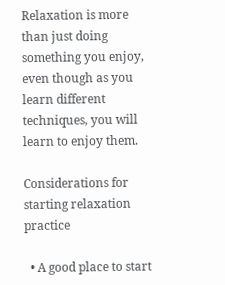Relaxation is more than just doing something you enjoy, even though as you learn different techniques, you will learn to enjoy them.

Considerations for starting relaxation practice

  • A good place to start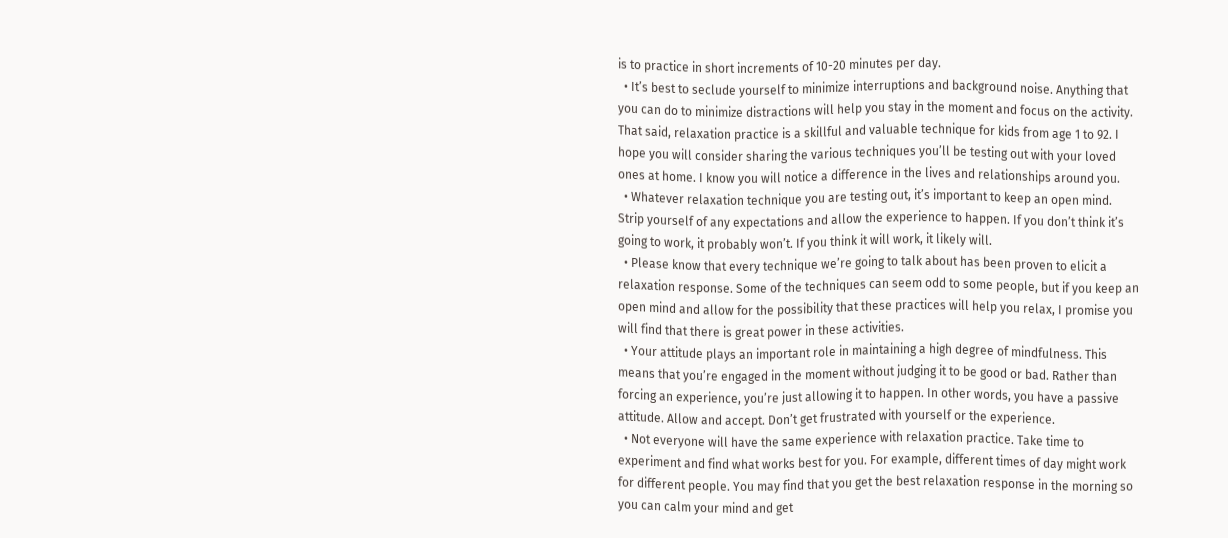is to practice in short increments of 10-20 minutes per day.
  • It’s best to seclude yourself to minimize interruptions and background noise. Anything that you can do to minimize distractions will help you stay in the moment and focus on the activity. That said, relaxation practice is a skillful and valuable technique for kids from age 1 to 92. I hope you will consider sharing the various techniques you’ll be testing out with your loved ones at home. I know you will notice a difference in the lives and relationships around you.
  • Whatever relaxation technique you are testing out, it’s important to keep an open mind. Strip yourself of any expectations and allow the experience to happen. If you don’t think it’s going to work, it probably won’t. If you think it will work, it likely will.
  • Please know that every technique we’re going to talk about has been proven to elicit a relaxation response. Some of the techniques can seem odd to some people, but if you keep an open mind and allow for the possibility that these practices will help you relax, I promise you will find that there is great power in these activities.
  • Your attitude plays an important role in maintaining a high degree of mindfulness. This means that you’re engaged in the moment without judging it to be good or bad. Rather than forcing an experience, you’re just allowing it to happen. In other words, you have a passive attitude. Allow and accept. Don’t get frustrated with yourself or the experience.
  • Not everyone will have the same experience with relaxation practice. Take time to experiment and find what works best for you. For example, different times of day might work for different people. You may find that you get the best relaxation response in the morning so you can calm your mind and get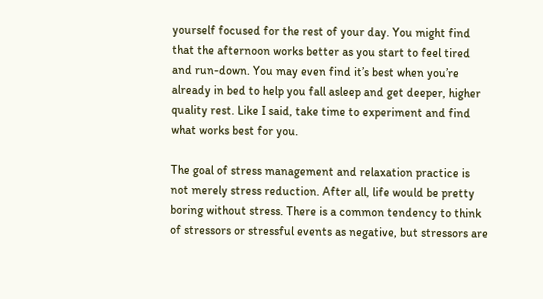yourself focused for the rest of your day. You might find that the afternoon works better as you start to feel tired and run-down. You may even find it’s best when you’re already in bed to help you fall asleep and get deeper, higher quality rest. Like I said, take time to experiment and find what works best for you.

The goal of stress management and relaxation practice is not merely stress reduction. After all, life would be pretty boring without stress. There is a common tendency to think of stressors or stressful events as negative, but stressors are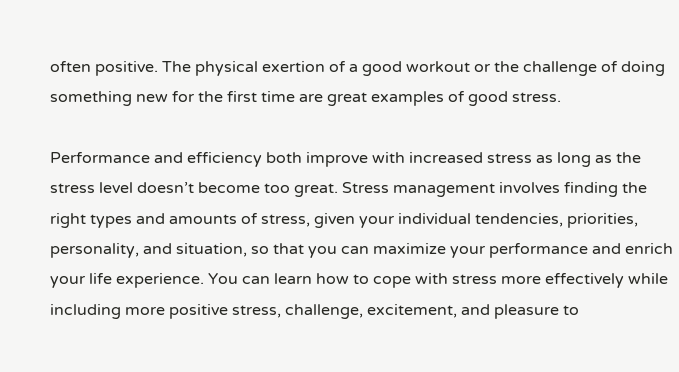often positive. The physical exertion of a good workout or the challenge of doing something new for the first time are great examples of good stress.

Performance and efficiency both improve with increased stress as long as the stress level doesn’t become too great. Stress management involves finding the right types and amounts of stress, given your individual tendencies, priorities, personality, and situation, so that you can maximize your performance and enrich your life experience. You can learn how to cope with stress more effectively while including more positive stress, challenge, excitement, and pleasure to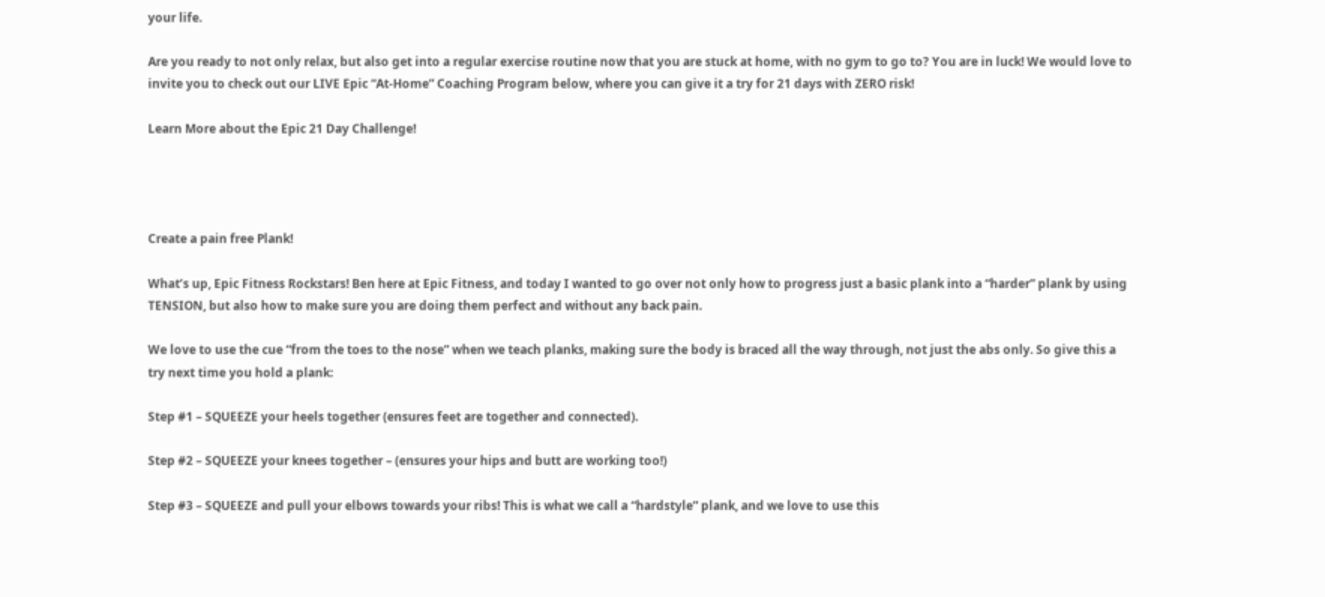your life.

Are you ready to not only relax, but also get into a regular exercise routine now that you are stuck at home, with no gym to go to? You are in luck! We would love to invite you to check out our LIVE Epic “At-Home” Coaching Program below, where you can give it a try for 21 days with ZERO risk!

Learn More about the Epic 21 Day Challenge!




Create a pain free Plank!

What’s up, Epic Fitness Rockstars! Ben here at Epic Fitness, and today I wanted to go over not only how to progress just a basic plank into a “harder” plank by using TENSION, but also how to make sure you are doing them perfect and without any back pain.

We love to use the cue “from the toes to the nose” when we teach planks, making sure the body is braced all the way through, not just the abs only. So give this a try next time you hold a plank:

Step #1 – SQUEEZE your heels together (ensures feet are together and connected).

Step #2 – SQUEEZE your knees together – (ensures your hips and butt are working too!)

Step #3 – SQUEEZE and pull your elbows towards your ribs! This is what we call a “hardstyle” plank, and we love to use this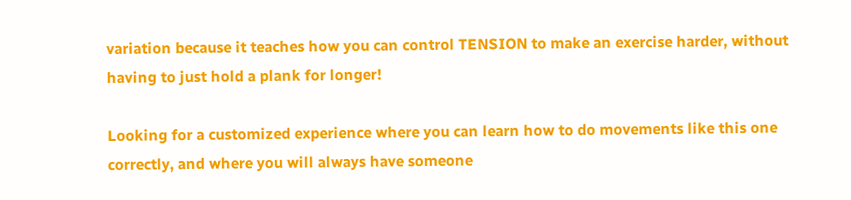variation because it teaches how you can control TENSION to make an exercise harder, without having to just hold a plank for longer!

Looking for a customized experience where you can learn how to do movements like this one correctly, and where you will always have someone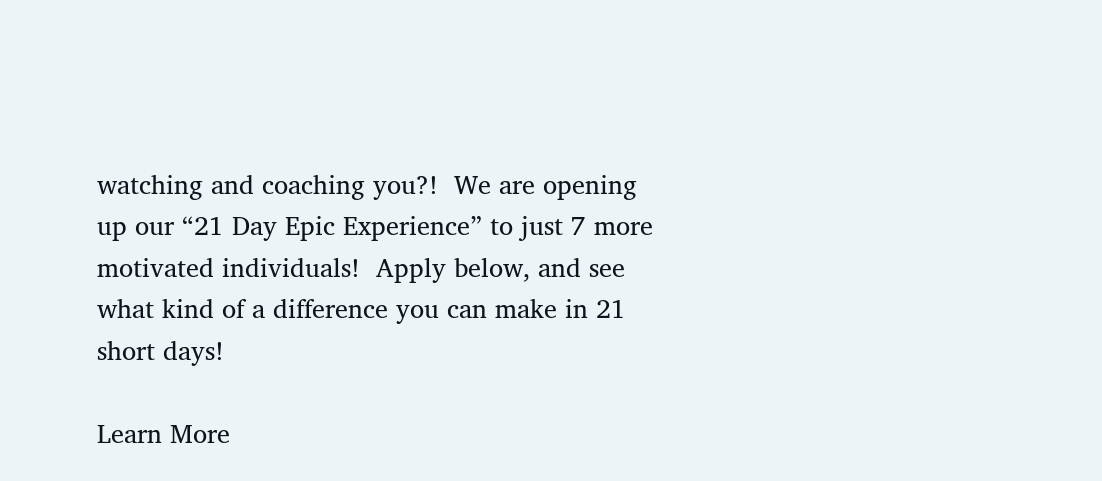watching and coaching you?!  We are opening up our “21 Day Epic Experience” to just 7 more motivated individuals!  Apply below, and see what kind of a difference you can make in 21 short days!

Learn More